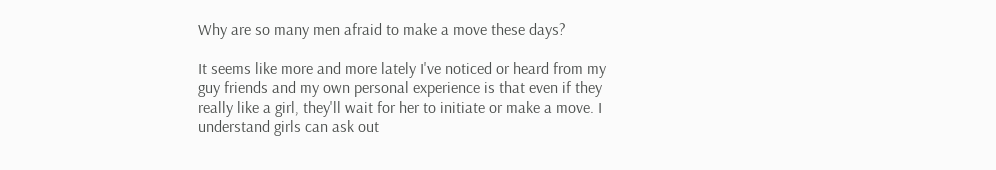Why are so many men afraid to make a move these days?

It seems like more and more lately I've noticed or heard from my guy friends and my own personal experience is that even if they really like a girl, they'll wait for her to initiate or make a move. I understand girls can ask out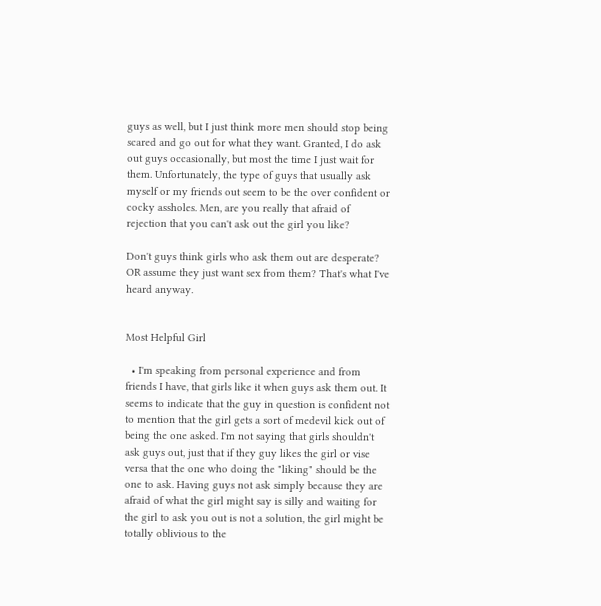guys as well, but I just think more men should stop being scared and go out for what they want. Granted, I do ask out guys occasionally, but most the time I just wait for them. Unfortunately, the type of guys that usually ask myself or my friends out seem to be the over confident or cocky assholes. Men, are you really that afraid of rejection that you can't ask out the girl you like?

Don't guys think girls who ask them out are desperate? OR assume they just want sex from them? That's what I've heard anyway.


Most Helpful Girl

  • I'm speaking from personal experience and from friends I have, that girls like it when guys ask them out. It seems to indicate that the guy in question is confident not to mention that the girl gets a sort of medevil kick out of being the one asked. I'm not saying that girls shouldn't ask guys out, just that if they guy likes the girl or vise versa that the one who doing the "liking" should be the one to ask. Having guys not ask simply because they are afraid of what the girl might say is silly and waiting for the girl to ask you out is not a solution, the girl might be totally oblivious to the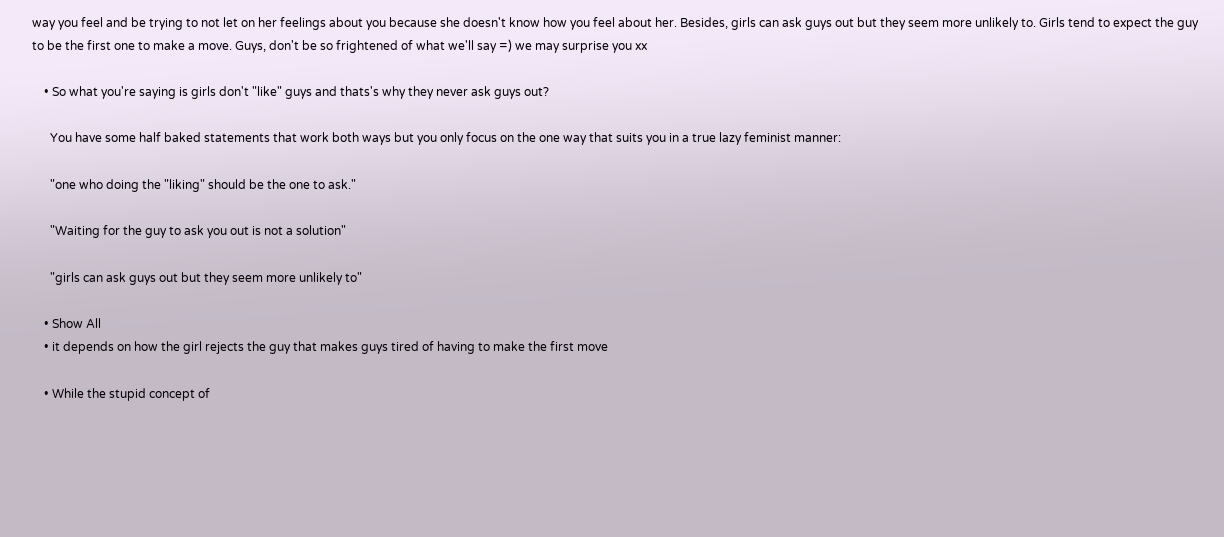way you feel and be trying to not let on her feelings about you because she doesn't know how you feel about her. Besides, girls can ask guys out but they seem more unlikely to. Girls tend to expect the guy to be the first one to make a move. Guys, don't be so frightened of what we'll say =) we may surprise you xx

    • So what you're saying is girls don't "like" guys and thats's why they never ask guys out?

      You have some half baked statements that work both ways but you only focus on the one way that suits you in a true lazy feminist manner:

      "one who doing the "liking" should be the one to ask."

      "Waiting for the guy to ask you out is not a solution"

      "girls can ask guys out but they seem more unlikely to"

    • Show All
    • it depends on how the girl rejects the guy that makes guys tired of having to make the first move

    • While the stupid concept of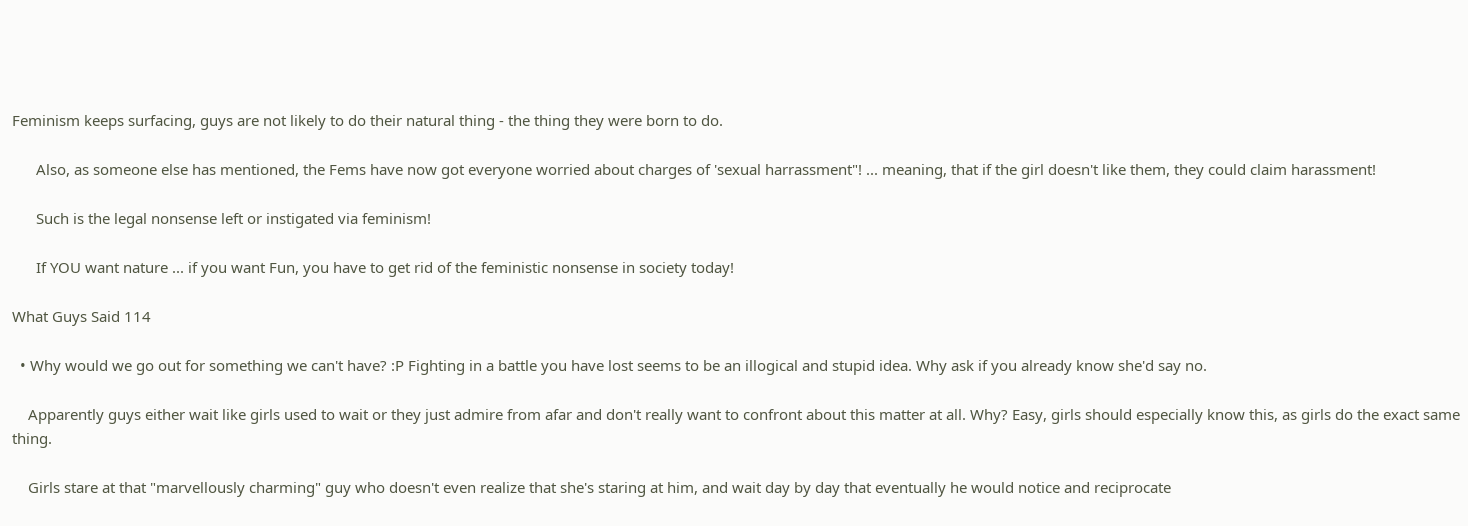Feminism keeps surfacing, guys are not likely to do their natural thing - the thing they were born to do.

      Also, as someone else has mentioned, the Fems have now got everyone worried about charges of 'sexual harrassment"! ... meaning, that if the girl doesn't like them, they could claim harassment!

      Such is the legal nonsense left or instigated via feminism!

      If YOU want nature ... if you want Fun, you have to get rid of the feministic nonsense in society today!

What Guys Said 114

  • Why would we go out for something we can't have? :P Fighting in a battle you have lost seems to be an illogical and stupid idea. Why ask if you already know she'd say no.

    Apparently guys either wait like girls used to wait or they just admire from afar and don't really want to confront about this matter at all. Why? Easy, girls should especially know this, as girls do the exact same thing.

    Girls stare at that "marvellously charming" guy who doesn't even realize that she's staring at him, and wait day by day that eventually he would notice and reciprocate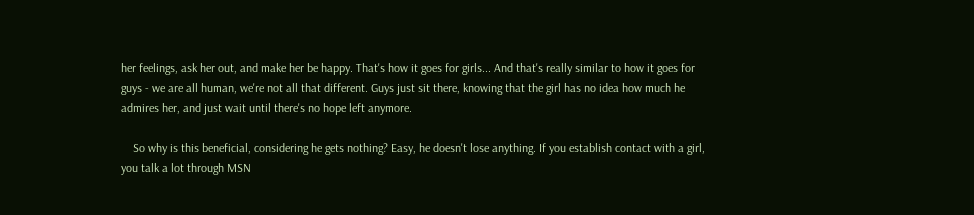her feelings, ask her out, and make her be happy. That's how it goes for girls... And that's really similar to how it goes for guys - we are all human, we're not all that different. Guys just sit there, knowing that the girl has no idea how much he admires her, and just wait until there's no hope left anymore.

    So why is this beneficial, considering he gets nothing? Easy, he doesn't lose anything. If you establish contact with a girl, you talk a lot through MSN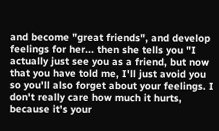and become "great friends", and develop feelings for her... then she tells you "I actually just see you as a friend, but now that you have told me, I'll just avoid you so you'll also forget about your feelings. I don't really care how much it hurts, because it's your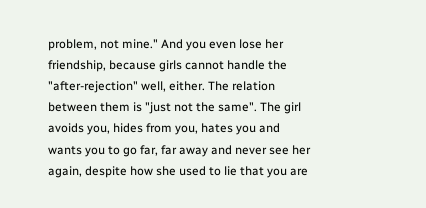problem, not mine." And you even lose her friendship, because girls cannot handle the "after-rejection" well, either. The relation between them is "just not the same". The girl avoids you, hides from you, hates you and wants you to go far, far away and never see her again, despite how she used to lie that you are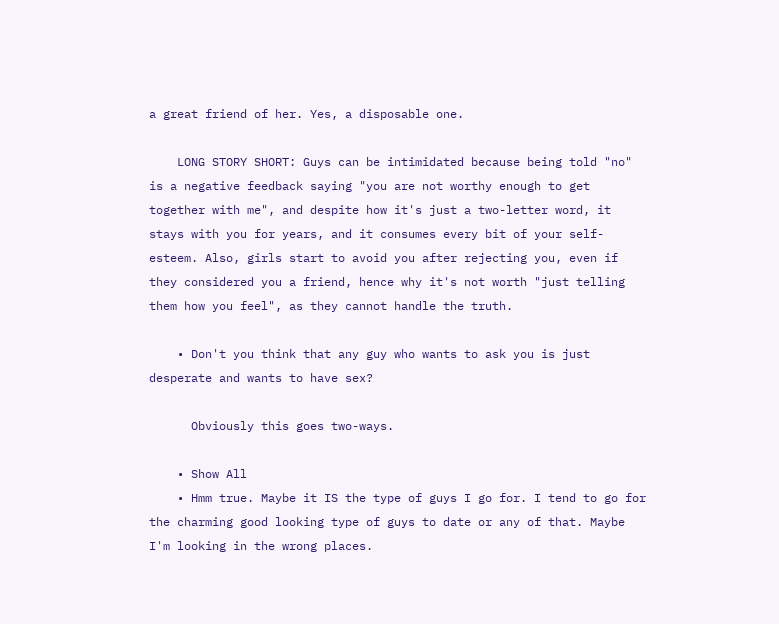a great friend of her. Yes, a disposable one.

    LONG STORY SHORT: Guys can be intimidated because being told "no" is a negative feedback saying "you are not worthy enough to get together with me", and despite how it's just a two-letter word, it stays with you for years, and it consumes every bit of your self-esteem. Also, girls start to avoid you after rejecting you, even if they considered you a friend, hence why it's not worth "just telling them how you feel", as they cannot handle the truth.

    • Don't you think that any guy who wants to ask you is just desperate and wants to have sex?

      Obviously this goes two-ways.

    • Show All
    • Hmm true. Maybe it IS the type of guys I go for. I tend to go for the charming good looking type of guys to date or any of that. Maybe I'm looking in the wrong places.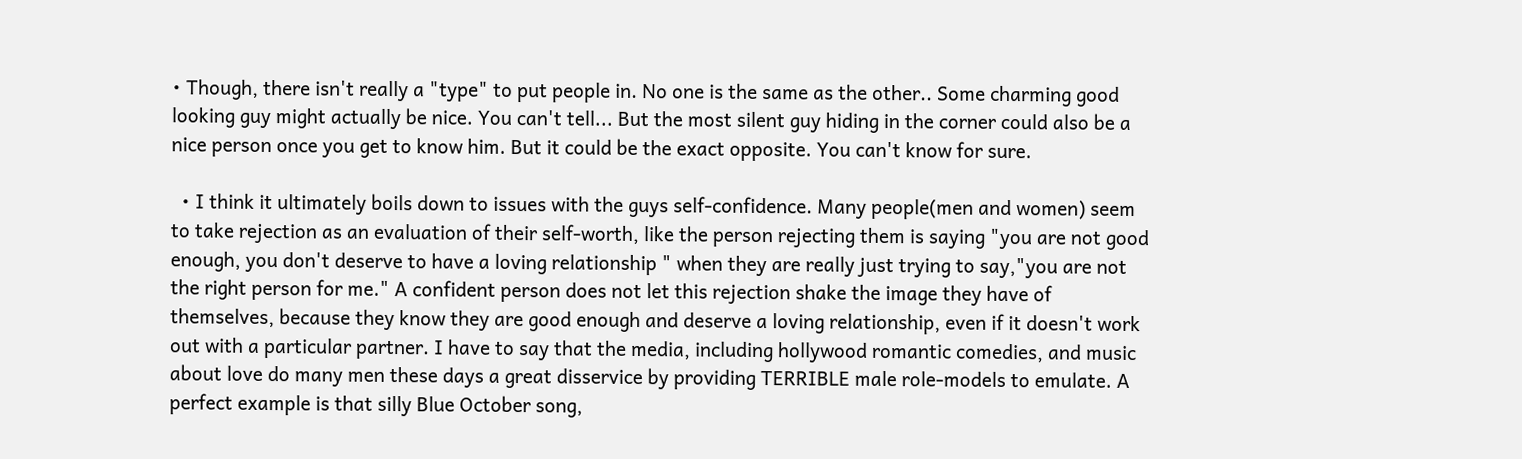• Though, there isn't really a "type" to put people in. No one is the same as the other.. Some charming good looking guy might actually be nice. You can't tell... But the most silent guy hiding in the corner could also be a nice person once you get to know him. But it could be the exact opposite. You can't know for sure.

  • I think it ultimately boils down to issues with the guys self-confidence. Many people(men and women) seem to take rejection as an evaluation of their self-worth, like the person rejecting them is saying "you are not good enough, you don't deserve to have a loving relationship " when they are really just trying to say,"you are not the right person for me." A confident person does not let this rejection shake the image they have of themselves, because they know they are good enough and deserve a loving relationship, even if it doesn't work out with a particular partner. I have to say that the media, including hollywood romantic comedies, and music about love do many men these days a great disservice by providing TERRIBLE male role-models to emulate. A perfect example is that silly Blue October song,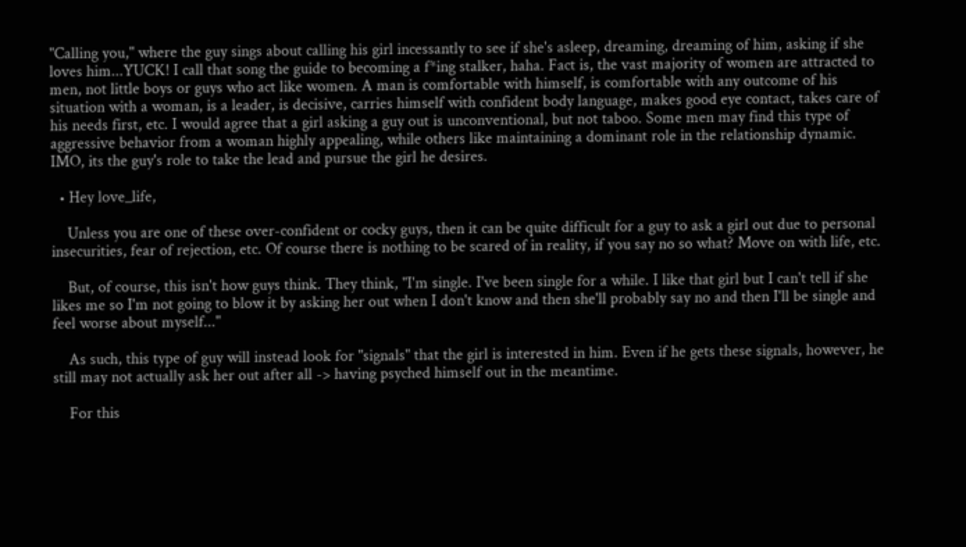"Calling you," where the guy sings about calling his girl incessantly to see if she's asleep, dreaming, dreaming of him, asking if she loves him...YUCK! I call that song the guide to becoming a f*ing stalker, haha. Fact is, the vast majority of women are attracted to men, not little boys or guys who act like women. A man is comfortable with himself, is comfortable with any outcome of his situation with a woman, is a leader, is decisive, carries himself with confident body language, makes good eye contact, takes care of his needs first, etc. I would agree that a girl asking a guy out is unconventional, but not taboo. Some men may find this type of aggressive behavior from a woman highly appealing, while others like maintaining a dominant role in the relationship dynamic. IMO, its the guy's role to take the lead and pursue the girl he desires.

  • Hey love_life,

    Unless you are one of these over-confident or cocky guys, then it can be quite difficult for a guy to ask a girl out due to personal insecurities, fear of rejection, etc. Of course there is nothing to be scared of in reality, if you say no so what? Move on with life, etc.

    But, of course, this isn't how guys think. They think, "I'm single. I've been single for a while. I like that girl but I can't tell if she likes me so I'm not going to blow it by asking her out when I don't know and then she'll probably say no and then I'll be single and feel worse about myself..."

    As such, this type of guy will instead look for "signals" that the girl is interested in him. Even if he gets these signals, however, he still may not actually ask her out after all -> having psyched himself out in the meantime.

    For this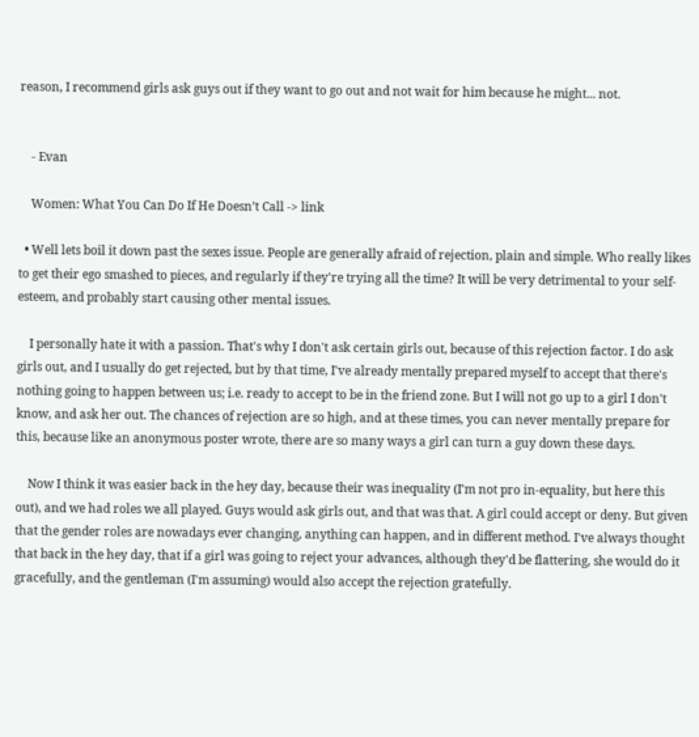reason, I recommend girls ask guys out if they want to go out and not wait for him because he might... not.


    - Evan

    Women: What You Can Do If He Doesn’t Call -> link

  • Well lets boil it down past the sexes issue. People are generally afraid of rejection, plain and simple. Who really likes to get their ego smashed to pieces, and regularly if they're trying all the time? It will be very detrimental to your self-esteem, and probably start causing other mental issues.

    I personally hate it with a passion. That's why I don't ask certain girls out, because of this rejection factor. I do ask girls out, and I usually do get rejected, but by that time, I've already mentally prepared myself to accept that there's nothing going to happen between us; i.e. ready to accept to be in the friend zone. But I will not go up to a girl I don't know, and ask her out. The chances of rejection are so high, and at these times, you can never mentally prepare for this, because like an anonymous poster wrote, there are so many ways a girl can turn a guy down these days.

    Now I think it was easier back in the hey day, because their was inequality (I'm not pro in-equality, but here this out), and we had roles we all played. Guys would ask girls out, and that was that. A girl could accept or deny. But given that the gender roles are nowadays ever changing, anything can happen, and in different method. I've always thought that back in the hey day, that if a girl was going to reject your advances, although they'd be flattering, she would do it gracefully, and the gentleman (I'm assuming) would also accept the rejection gratefully.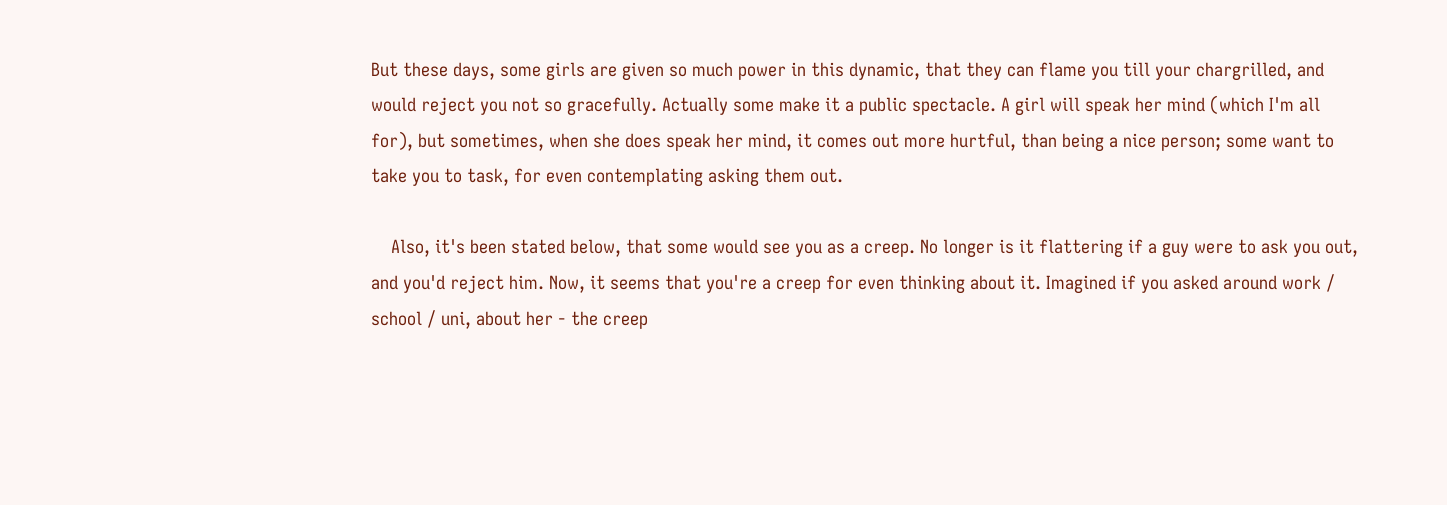But these days, some girls are given so much power in this dynamic, that they can flame you till your chargrilled, and would reject you not so gracefully. Actually some make it a public spectacle. A girl will speak her mind (which I'm all for), but sometimes, when she does speak her mind, it comes out more hurtful, than being a nice person; some want to take you to task, for even contemplating asking them out.

    Also, it's been stated below, that some would see you as a creep. No longer is it flattering if a guy were to ask you out, and you'd reject him. Now, it seems that you're a creep for even thinking about it. Imagined if you asked around work / school / uni, about her - the creep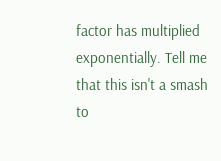factor has multiplied exponentially. Tell me that this isn't a smash to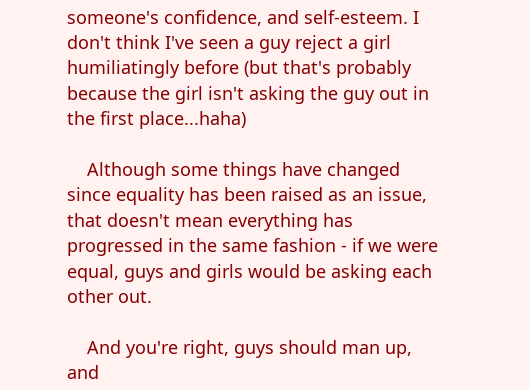someone's confidence, and self-esteem. I don't think I've seen a guy reject a girl humiliatingly before (but that's probably because the girl isn't asking the guy out in the first place...haha)

    Although some things have changed since equality has been raised as an issue, that doesn't mean everything has progressed in the same fashion - if we were equal, guys and girls would be asking each other out.

    And you're right, guys should man up, and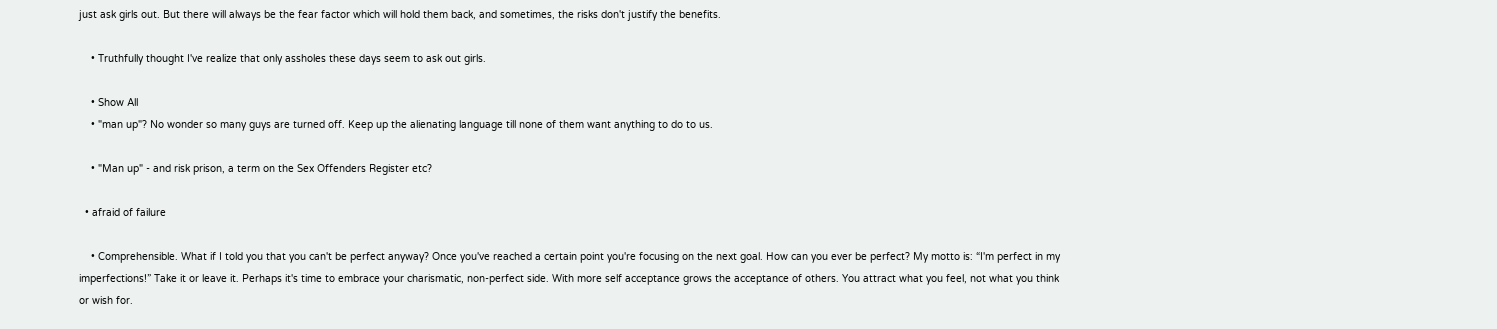just ask girls out. But there will always be the fear factor which will hold them back, and sometimes, the risks don't justify the benefits.

    • Truthfully thought I've realize that only assholes these days seem to ask out girls.

    • Show All
    • "man up"? No wonder so many guys are turned off. Keep up the alienating language till none of them want anything to do to us.

    • "Man up" - and risk prison, a term on the Sex Offenders Register etc?

  • afraid of failure

    • Comprehensible. What if I told you that you can't be perfect anyway? Once you've reached a certain point you're focusing on the next goal. How can you ever be perfect? My motto is: “I'm perfect in my imperfections!” Take it or leave it. Perhaps it's time to embrace your charismatic, non-perfect side. With more self acceptance grows the acceptance of others. You attract what you feel, not what you think or wish for.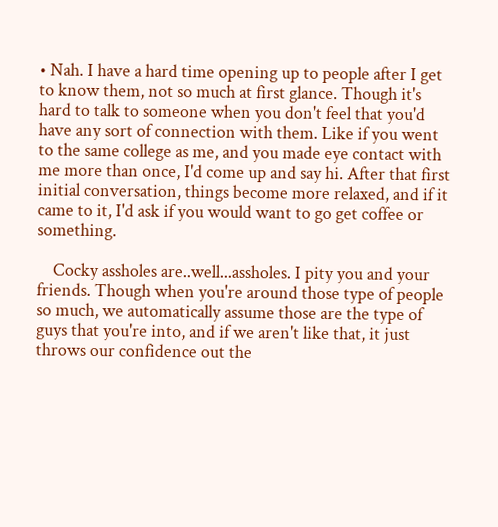• Nah. I have a hard time opening up to people after I get to know them, not so much at first glance. Though it's hard to talk to someone when you don't feel that you'd have any sort of connection with them. Like if you went to the same college as me, and you made eye contact with me more than once, I'd come up and say hi. After that first initial conversation, things become more relaxed, and if it came to it, I'd ask if you would want to go get coffee or something.

    Cocky assholes are..well...assholes. I pity you and your friends. Though when you're around those type of people so much, we automatically assume those are the type of guys that you're into, and if we aren't like that, it just throws our confidence out the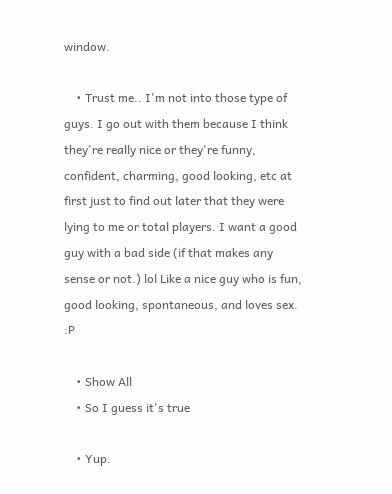window.

    • Trust me.. I'm not into those type of guys. I go out with them because I think they're really nice or they're funny, confident, charming, good looking, etc at first just to find out later that they were lying to me or total players. I want a good guy with a bad side (if that makes any sense or not.) lol Like a nice guy who is fun, good looking, spontaneous, and loves sex. :P

    • Show All
    • So I guess it's true

    • Yup.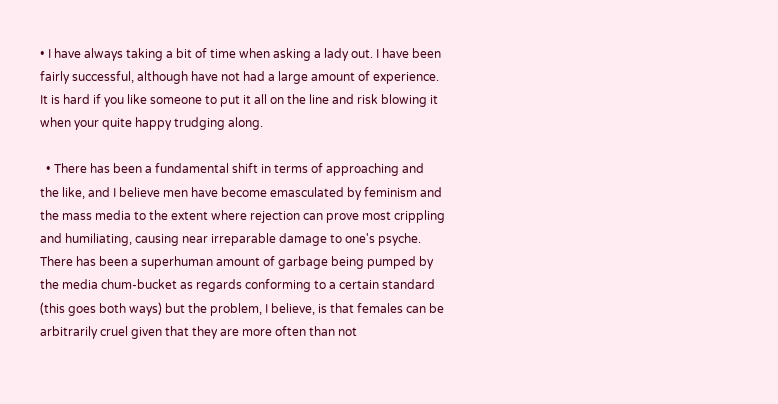• I have always taking a bit of time when asking a lady out. I have been fairly successful, although have not had a large amount of experience. It is hard if you like someone to put it all on the line and risk blowing it when your quite happy trudging along.

  • There has been a fundamental shift in terms of approaching and the like, and I believe men have become emasculated by feminism and the mass media to the extent where rejection can prove most crippling and humiliating, causing near irreparable damage to one's psyche. There has been a superhuman amount of garbage being pumped by the media chum-bucket as regards conforming to a certain standard (this goes both ways) but the problem, I believe, is that females can be arbitrarily cruel given that they are more often than not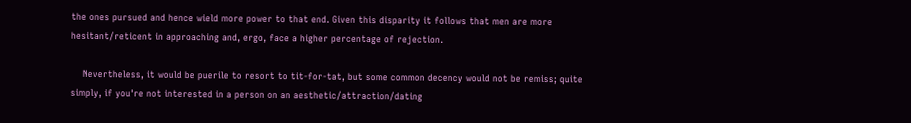the ones pursued and hence wield more power to that end. Given this disparity it follows that men are more hesitant/reticent in approaching and, ergo, face a higher percentage of rejection.

    Nevertheless, it would be puerile to resort to tit-for-tat, but some common decency would not be remiss; quite simply, if you're not interested in a person on an aesthetic/attraction/dating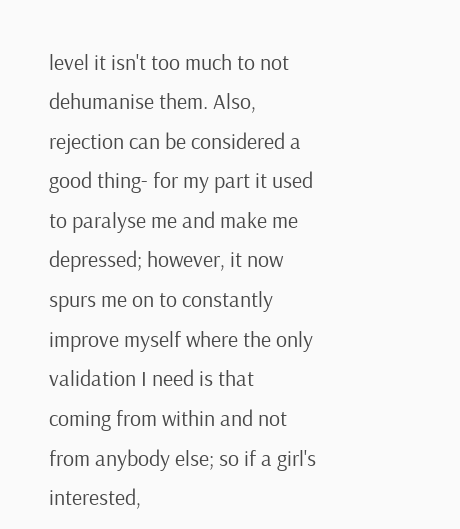level it isn't too much to not dehumanise them. Also, rejection can be considered a good thing- for my part it used to paralyse me and make me depressed; however, it now spurs me on to constantly improve myself where the only validation I need is that coming from within and not from anybody else; so if a girl's interested,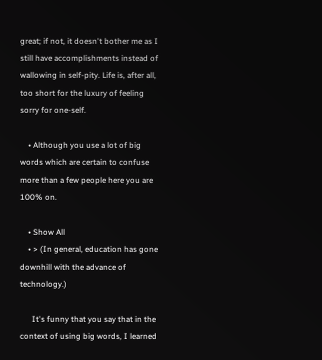great; if not, it doesn't bother me as I still have accomplishments instead of wallowing in self-pity. Life is, after all, too short for the luxury of feeling sorry for one-self.

    • Although you use a lot of big words which are certain to confuse more than a few people here you are 100% on.

    • Show All
    • > (In general, education has gone downhill with the advance of technology.)

      It's funny that you say that in the context of using big words, I learned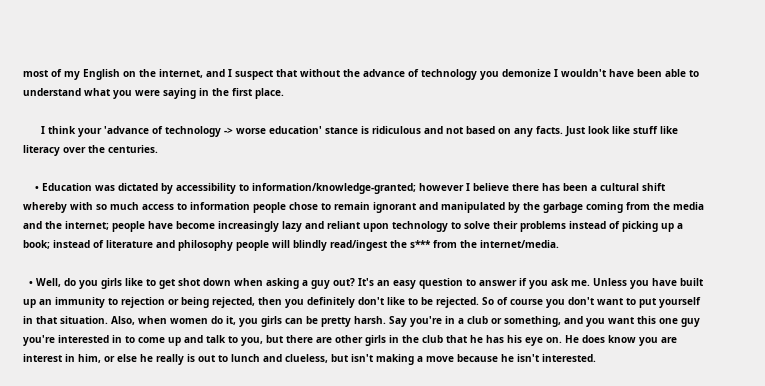most of my English on the internet, and I suspect that without the advance of technology you demonize I wouldn't have been able to understand what you were saying in the first place.

      I think your 'advance of technology -> worse education' stance is ridiculous and not based on any facts. Just look like stuff like literacy over the centuries.

    • Education was dictated by accessibility to information/knowledge-granted; however I believe there has been a cultural shift whereby with so much access to information people chose to remain ignorant and manipulated by the garbage coming from the media and the internet; people have become increasingly lazy and reliant upon technology to solve their problems instead of picking up a book; instead of literature and philosophy people will blindly read/ingest the s*** from the internet/media.

  • Well, do you girls like to get shot down when asking a guy out? It's an easy question to answer if you ask me. Unless you have built up an immunity to rejection or being rejected, then you definitely don't like to be rejected. So of course you don't want to put yourself in that situation. Also, when women do it, you girls can be pretty harsh. Say you're in a club or something, and you want this one guy you're interested in to come up and talk to you, but there are other girls in the club that he has his eye on. He does know you are interest in him, or else he really is out to lunch and clueless, but isn't making a move because he isn't interested.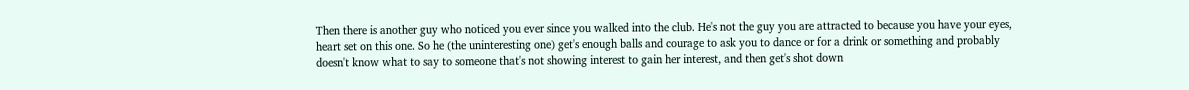Then there is another guy who noticed you ever since you walked into the club. He's not the guy you are attracted to because you have your eyes, heart set on this one. So he (the uninteresting one) get's enough balls and courage to ask you to dance or for a drink or something and probably doesn't know what to say to someone that's not showing interest to gain her interest, and then get's shot down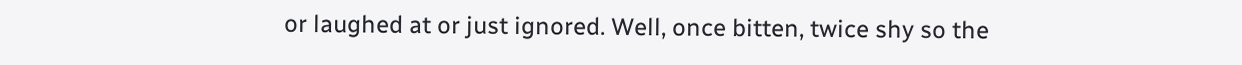or laughed at or just ignored. Well, once bitten, twice shy so the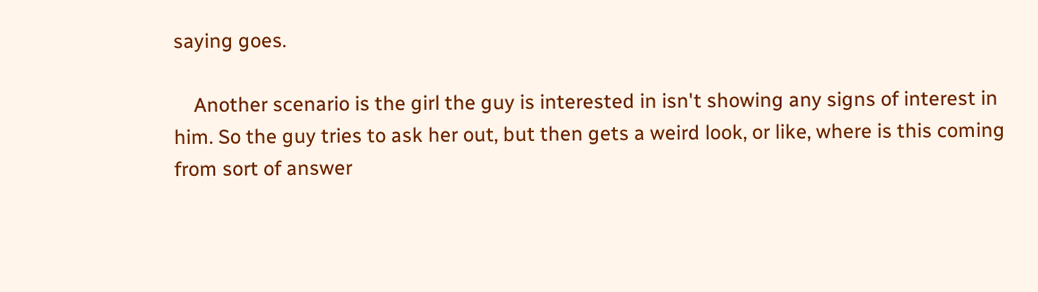saying goes.

    Another scenario is the girl the guy is interested in isn't showing any signs of interest in him. So the guy tries to ask her out, but then gets a weird look, or like, where is this coming from sort of answer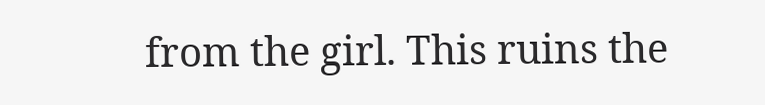from the girl. This ruins the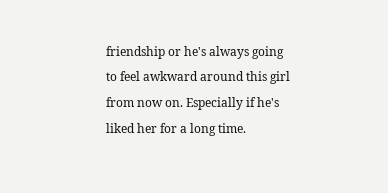friendship or he's always going to feel awkward around this girl from now on. Especially if he's liked her for a long time.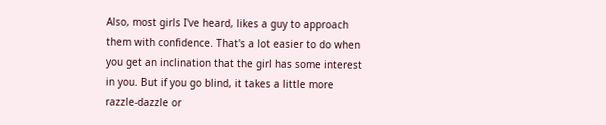Also, most girls I've heard, likes a guy to approach them with confidence. That's a lot easier to do when you get an inclination that the girl has some interest in you. But if you go blind, it takes a little more razzle-dazzle or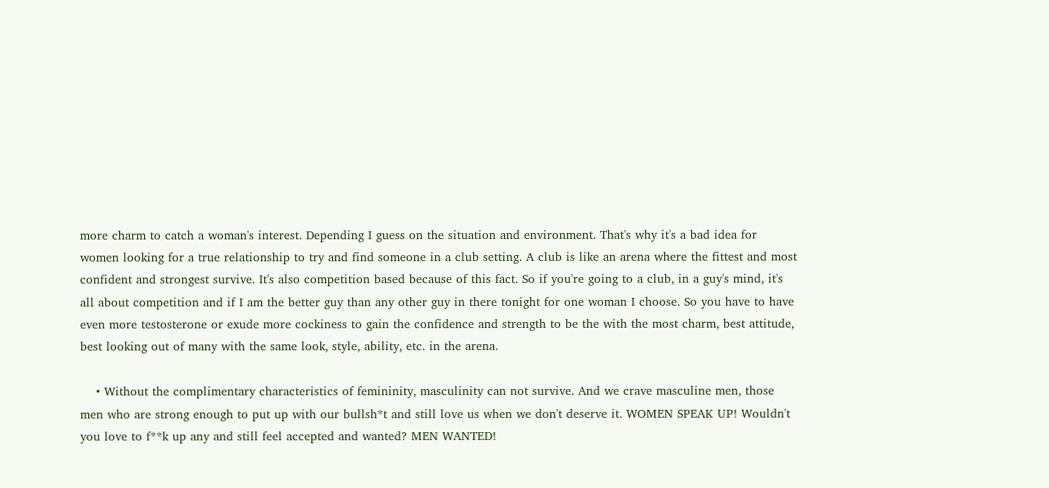more charm to catch a woman's interest. Depending I guess on the situation and environment. That's why it's a bad idea for women looking for a true relationship to try and find someone in a club setting. A club is like an arena where the fittest and most confident and strongest survive. It's also competition based because of this fact. So if you're going to a club, in a guy's mind, it's all about competition and if I am the better guy than any other guy in there tonight for one woman I choose. So you have to have even more testosterone or exude more cockiness to gain the confidence and strength to be the with the most charm, best attitude, best looking out of many with the same look, style, ability, etc. in the arena.

    • Without the complimentary characteristics of femininity, masculinity can not survive. And we crave masculine men, those men who are strong enough to put up with our bullsh*t and still love us when we don't deserve it. WOMEN SPEAK UP! Wouldn't you love to f**k up any and still feel accepted and wanted? MEN WANTED!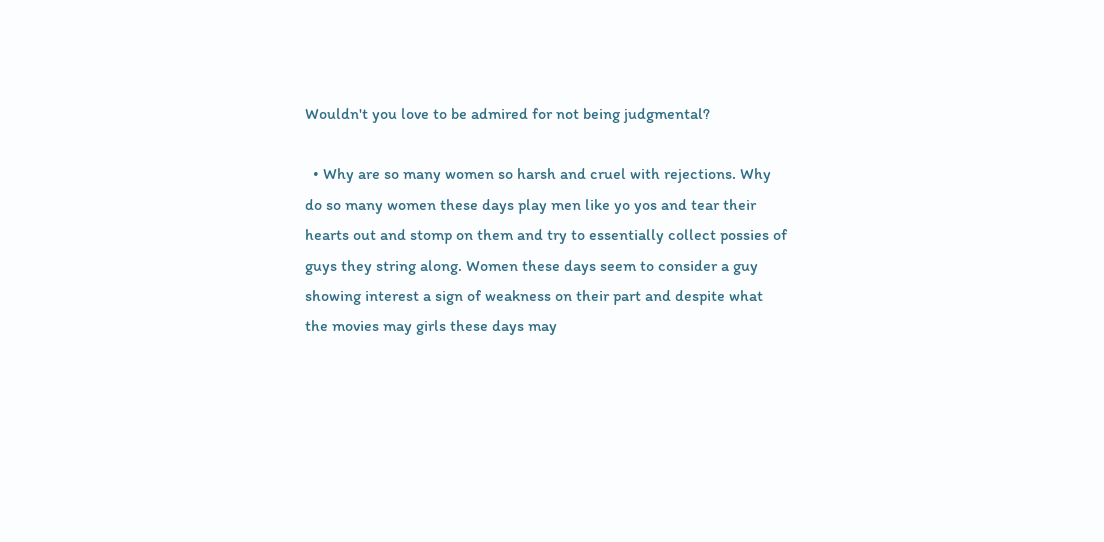Wouldn't you love to be admired for not being judgmental?

  • Why are so many women so harsh and cruel with rejections. Why do so many women these days play men like yo yos and tear their hearts out and stomp on them and try to essentially collect possies of guys they string along. Women these days seem to consider a guy showing interest a sign of weakness on their part and despite what the movies may girls these days may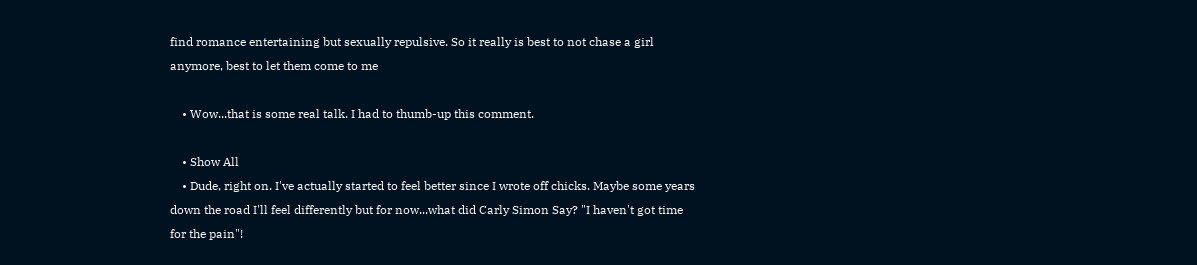find romance entertaining but sexually repulsive. So it really is best to not chase a girl anymore, best to let them come to me

    • Wow...that is some real talk. I had to thumb-up this comment.

    • Show All
    • Dude, right on. I've actually started to feel better since I wrote off chicks. Maybe some years down the road I'll feel differently but for now...what did Carly Simon Say? "I haven't got time for the pain"!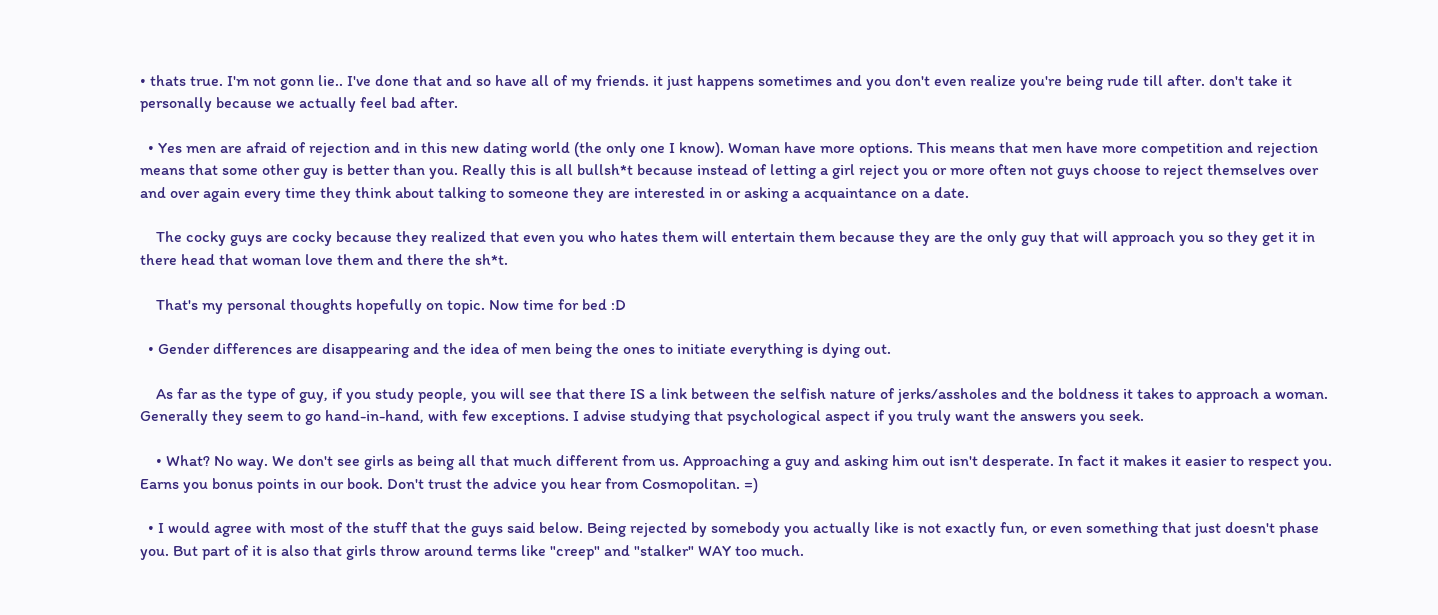• thats true. I'm not gonn lie.. I've done that and so have all of my friends. it just happens sometimes and you don't even realize you're being rude till after. don't take it personally because we actually feel bad after.

  • Yes men are afraid of rejection and in this new dating world (the only one I know). Woman have more options. This means that men have more competition and rejection means that some other guy is better than you. Really this is all bullsh*t because instead of letting a girl reject you or more often not guys choose to reject themselves over and over again every time they think about talking to someone they are interested in or asking a acquaintance on a date.

    The cocky guys are cocky because they realized that even you who hates them will entertain them because they are the only guy that will approach you so they get it in there head that woman love them and there the sh*t.

    That's my personal thoughts hopefully on topic. Now time for bed :D

  • Gender differences are disappearing and the idea of men being the ones to initiate everything is dying out.

    As far as the type of guy, if you study people, you will see that there IS a link between the selfish nature of jerks/assholes and the boldness it takes to approach a woman. Generally they seem to go hand-in-hand, with few exceptions. I advise studying that psychological aspect if you truly want the answers you seek.

    • What? No way. We don't see girls as being all that much different from us. Approaching a guy and asking him out isn't desperate. In fact it makes it easier to respect you. Earns you bonus points in our book. Don't trust the advice you hear from Cosmopolitan. =)

  • I would agree with most of the stuff that the guys said below. Being rejected by somebody you actually like is not exactly fun, or even something that just doesn't phase you. But part of it is also that girls throw around terms like "creep" and "stalker" WAY too much.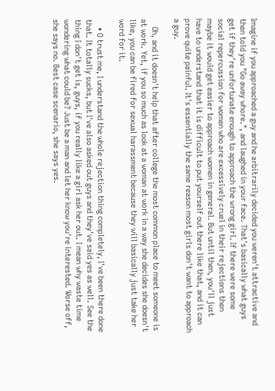Imagine if you approached a guy and he arbitrarily decided you weren't attractive and then told you "Go away whore.", and laughed in your face. That's basically what guys get if they're unfortunate enough to approach the wrong girl. If there were some social repercussion for women who are excessively cruel in their rejections then maybe it would get easier to approach women in general. But until then, you'll just have to understand that it is difficult to put yourself out there like that, and it can prove quite painful. It's essentially the same reason most girls don't want to approach a guy.

    Oh, and it doesn't help that after college the most common place to meet someone is at work. Yet, if you so much as look at a woman at work in a way she decides she doesn't like, you can be fired for sexual harassment because they will basically just take her word for it.

    • O trust me, I understand the whole rejection thing completely, I've been there done that. It totally sucks, but I've also asked out guys and they've said yes as well. See the thing I don't get is, guys, if you really like a girl ask her out. I mean why waste time wondering what could be? Just be a man and let her know you're interested. Worse off, she says no. Best case scenario, she says yes.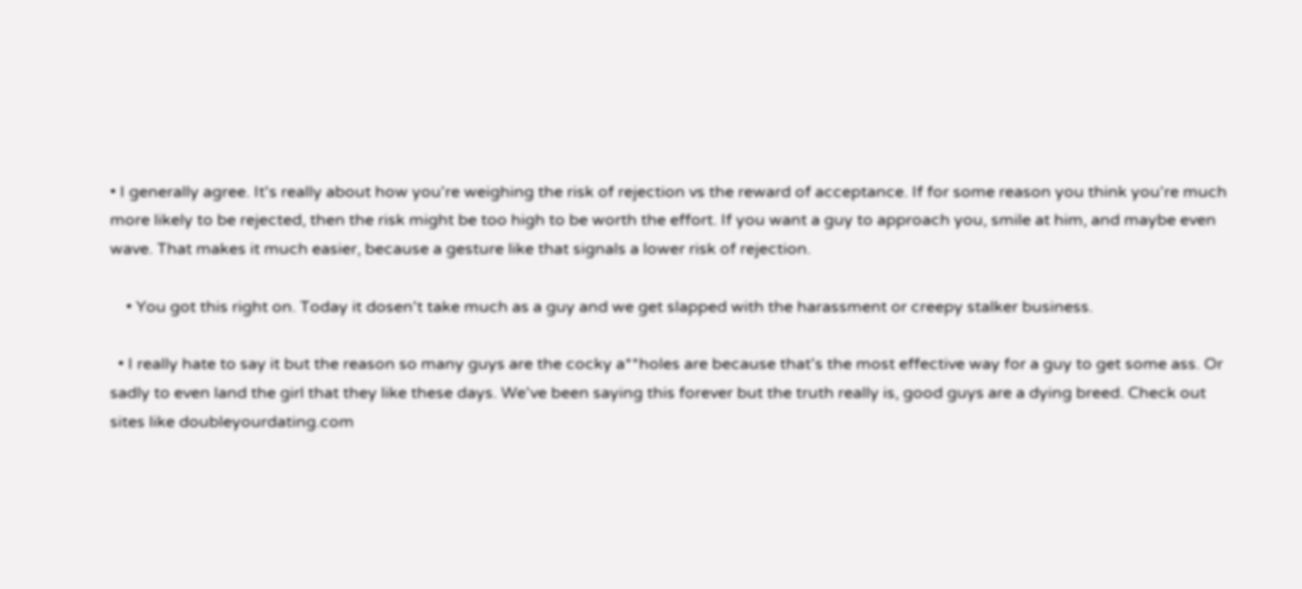• I generally agree. It's really about how you're weighing the risk of rejection vs the reward of acceptance. If for some reason you think you're much more likely to be rejected, then the risk might be too high to be worth the effort. If you want a guy to approach you, smile at him, and maybe even wave. That makes it much easier, because a gesture like that signals a lower risk of rejection.

    • You got this right on. Today it dosen't take much as a guy and we get slapped with the harassment or creepy stalker business.

  • I really hate to say it but the reason so many guys are the cocky a**holes are because that's the most effective way for a guy to get some ass. Or sadly to even land the girl that they like these days. We've been saying this forever but the truth really is, good guys are a dying breed. Check out sites like doubleyourdating.com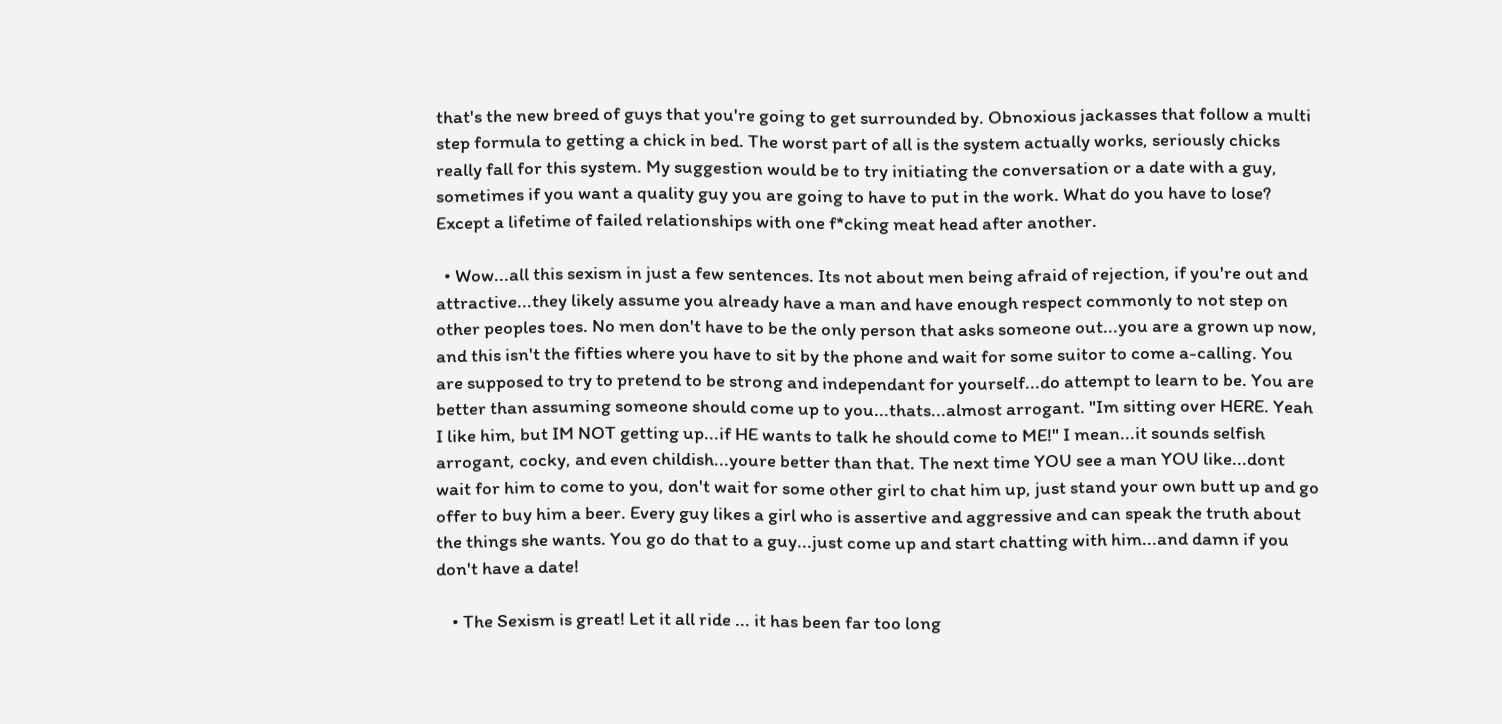that's the new breed of guys that you're going to get surrounded by. Obnoxious jackasses that follow a multi step formula to getting a chick in bed. The worst part of all is the system actually works, seriously chicks really fall for this system. My suggestion would be to try initiating the conversation or a date with a guy, sometimes if you want a quality guy you are going to have to put in the work. What do you have to lose? Except a lifetime of failed relationships with one f*cking meat head after another.

  • Wow...all this sexism in just a few sentences. Its not about men being afraid of rejection, if you're out and attractive...they likely assume you already have a man and have enough respect commonly to not step on other peoples toes. No men don't have to be the only person that asks someone out...you are a grown up now, and this isn't the fifties where you have to sit by the phone and wait for some suitor to come a-calling. You are supposed to try to pretend to be strong and independant for yourself...do attempt to learn to be. You are better than assuming someone should come up to you...thats...almost arrogant. "Im sitting over HERE. Yeah I like him, but IM NOT getting up...if HE wants to talk he should come to ME!" I mean...it sounds selfish arrogant, cocky, and even childish...youre better than that. The next time YOU see a man YOU like...dont wait for him to come to you, don't wait for some other girl to chat him up, just stand your own butt up and go offer to buy him a beer. Every guy likes a girl who is assertive and aggressive and can speak the truth about the things she wants. You go do that to a guy...just come up and start chatting with him...and damn if you don't have a date!

    • The Sexism is great! Let it all ride ... it has been far too long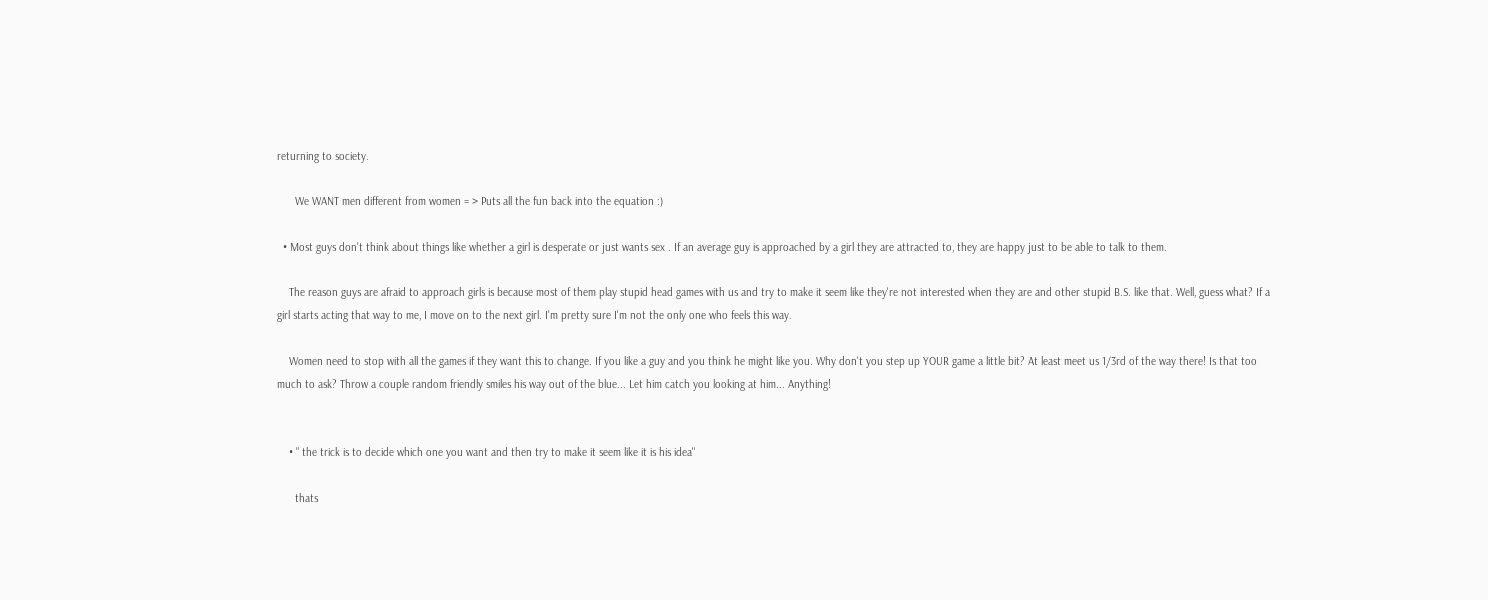returning to society.

      We WANT men different from women = > Puts all the fun back into the equation :)

  • Most guys don't think about things like whether a girl is desperate or just wants sex . If an average guy is approached by a girl they are attracted to, they are happy just to be able to talk to them.

    The reason guys are afraid to approach girls is because most of them play stupid head games with us and try to make it seem like they're not interested when they are and other stupid B.S. like that. Well, guess what? If a girl starts acting that way to me, I move on to the next girl. I'm pretty sure I'm not the only one who feels this way.

    Women need to stop with all the games if they want this to change. If you like a guy and you think he might like you. Why don't you step up YOUR game a little bit? At least meet us 1/3rd of the way there! Is that too much to ask? Throw a couple random friendly smiles his way out of the blue... Let him catch you looking at him... Anything!


    • " the trick is to decide which one you want and then try to make it seem like it is his idea"

      thats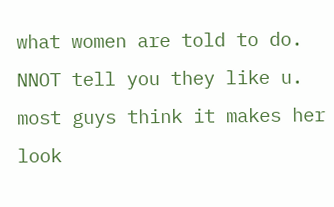what women are told to do. NNOT tell you they like u. most guys think it makes her look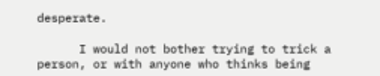desperate.

      I would not bother trying to trick a person, or with anyone who thinks being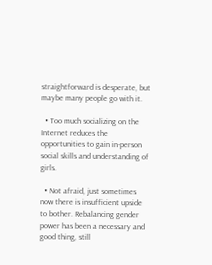straightforward is desperate, but maybe many people go with it.

  • Too much socializing on the Internet reduces the opportunities to gain in-person social skills and understanding of girls.

  • Not afraid, just sometimes now there is insufficient upside to bother. Rebalancing gender power has been a necessary and good thing, still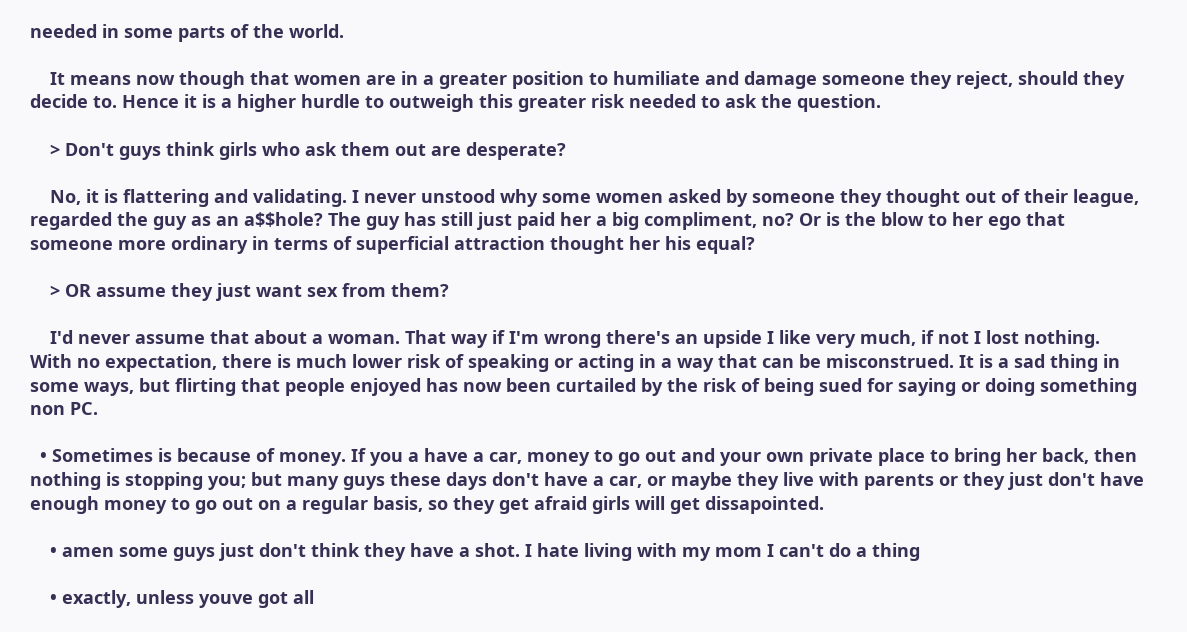needed in some parts of the world.

    It means now though that women are in a greater position to humiliate and damage someone they reject, should they decide to. Hence it is a higher hurdle to outweigh this greater risk needed to ask the question.

    > Don't guys think girls who ask them out are desperate?

    No, it is flattering and validating. I never unstood why some women asked by someone they thought out of their league, regarded the guy as an a$$hole? The guy has still just paid her a big compliment, no? Or is the blow to her ego that someone more ordinary in terms of superficial attraction thought her his equal?

    > OR assume they just want sex from them?

    I'd never assume that about a woman. That way if I'm wrong there's an upside I like very much, if not I lost nothing. With no expectation, there is much lower risk of speaking or acting in a way that can be misconstrued. It is a sad thing in some ways, but flirting that people enjoyed has now been curtailed by the risk of being sued for saying or doing something non PC.

  • Sometimes is because of money. If you a have a car, money to go out and your own private place to bring her back, then nothing is stopping you; but many guys these days don't have a car, or maybe they live with parents or they just don't have enough money to go out on a regular basis, so they get afraid girls will get dissapointed.

    • amen some guys just don't think they have a shot. I hate living with my mom I can't do a thing

    • exactly, unless youve got all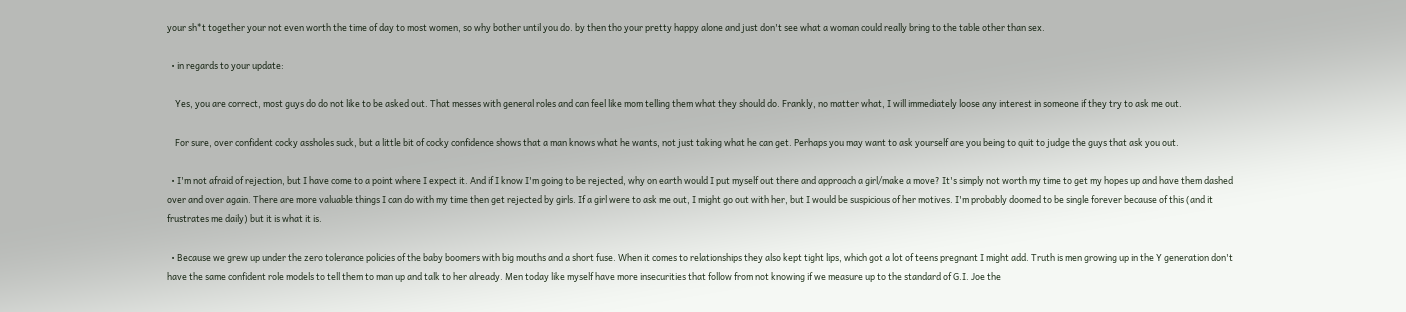your sh*t together your not even worth the time of day to most women, so why bother until you do. by then tho your pretty happy alone and just don't see what a woman could really bring to the table other than sex.

  • in regards to your update:

    Yes, you are correct, most guys do do not like to be asked out. That messes with general roles and can feel like mom telling them what they should do. Frankly, no matter what, I will immediately loose any interest in someone if they try to ask me out.

    For sure, over confident cocky assholes suck, but a little bit of cocky confidence shows that a man knows what he wants, not just taking what he can get. Perhaps you may want to ask yourself are you being to quit to judge the guys that ask you out.

  • I'm not afraid of rejection, but I have come to a point where I expect it. And if I know I'm going to be rejected, why on earth would I put myself out there and approach a girl/make a move? It's simply not worth my time to get my hopes up and have them dashed over and over again. There are more valuable things I can do with my time then get rejected by girls. If a girl were to ask me out, I might go out with her, but I would be suspicious of her motives. I'm probably doomed to be single forever because of this (and it frustrates me daily) but it is what it is.

  • Because we grew up under the zero tolerance policies of the baby boomers with big mouths and a short fuse. When it comes to relationships they also kept tight lips, which got a lot of teens pregnant I might add. Truth is men growing up in the Y generation don't have the same confident role models to tell them to man up and talk to her already. Men today like myself have more insecurities that follow from not knowing if we measure up to the standard of G.I. Joe the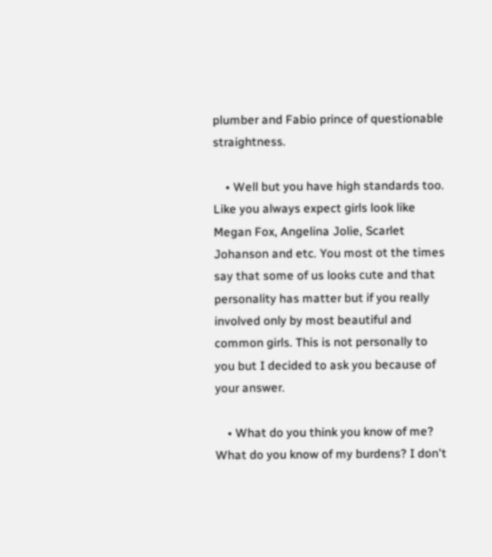plumber and Fabio prince of questionable straightness.

    • Well but you have high standards too. Like you always expect girls look like Megan Fox, Angelina Jolie, Scarlet Johanson and etc. You most ot the times say that some of us looks cute and that personality has matter but if you really involved only by most beautiful and common girls. This is not personally to you but I decided to ask you because of your answer.

    • What do you think you know of me? What do you know of my burdens? I don't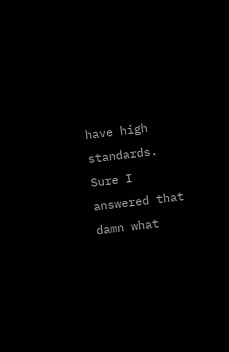have high standards. Sure I answered that damn what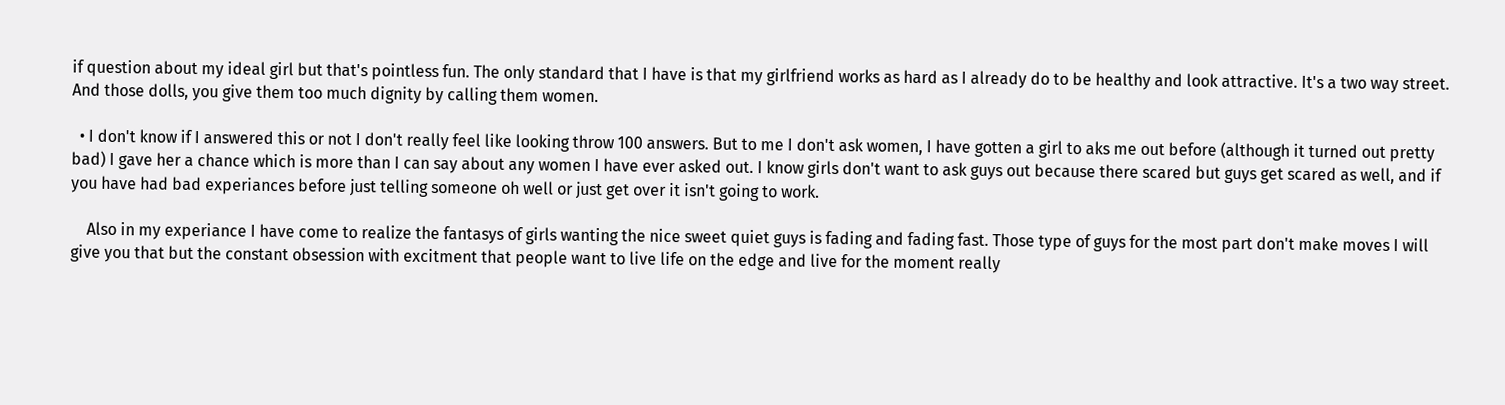if question about my ideal girl but that's pointless fun. The only standard that I have is that my girlfriend works as hard as I already do to be healthy and look attractive. It's a two way street. And those dolls, you give them too much dignity by calling them women.

  • I don't know if I answered this or not I don't really feel like looking throw 100 answers. But to me I don't ask women, I have gotten a girl to aks me out before (although it turned out pretty bad) I gave her a chance which is more than I can say about any women I have ever asked out. I know girls don't want to ask guys out because there scared but guys get scared as well, and if you have had bad experiances before just telling someone oh well or just get over it isn't going to work.

    Also in my experiance I have come to realize the fantasys of girls wanting the nice sweet quiet guys is fading and fading fast. Those type of guys for the most part don't make moves I will give you that but the constant obsession with excitment that people want to live life on the edge and live for the moment really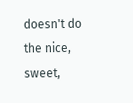doesn't do the nice, sweet,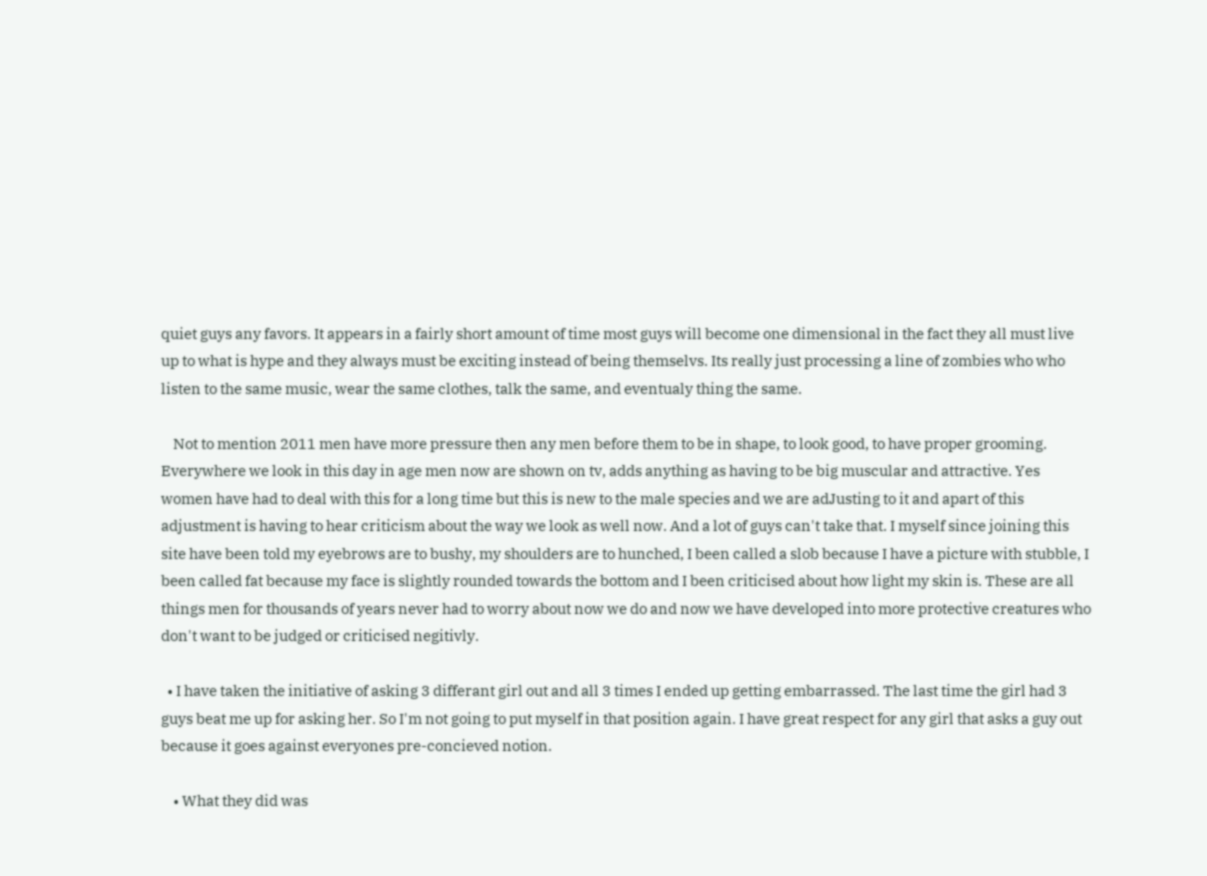quiet guys any favors. It appears in a fairly short amount of time most guys will become one dimensional in the fact they all must live up to what is hype and they always must be exciting instead of being themselvs. Its really just processing a line of zombies who who listen to the same music, wear the same clothes, talk the same, and eventualy thing the same.

    Not to mention 2011 men have more pressure then any men before them to be in shape, to look good, to have proper grooming. Everywhere we look in this day in age men now are shown on tv, adds anything as having to be big muscular and attractive. Yes women have had to deal with this for a long time but this is new to the male species and we are adJusting to it and apart of this adjustment is having to hear criticism about the way we look as well now. And a lot of guys can't take that. I myself since joining this site have been told my eyebrows are to bushy, my shoulders are to hunched, I been called a slob because I have a picture with stubble, I been called fat because my face is slightly rounded towards the bottom and I been criticised about how light my skin is. These are all things men for thousands of years never had to worry about now we do and now we have developed into more protective creatures who don't want to be judged or criticised negitivly.

  • I have taken the initiative of asking 3 differant girl out and all 3 times I ended up getting embarrassed. The last time the girl had 3 guys beat me up for asking her. So I'm not going to put myself in that position again. I have great respect for any girl that asks a guy out because it goes against everyones pre-concieved notion.

    • What they did was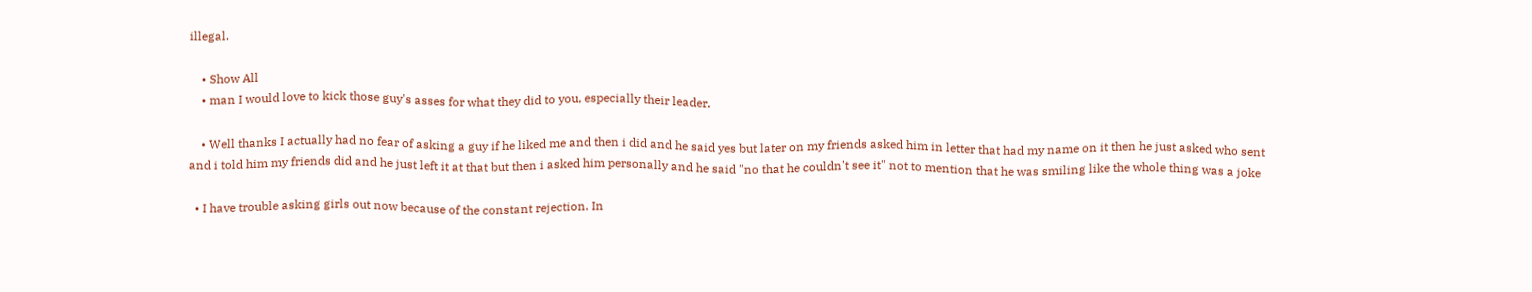illegal.

    • Show All
    • man I would love to kick those guy's asses for what they did to you, especially their leader.

    • Well thanks I actually had no fear of asking a guy if he liked me and then i did and he said yes but later on my friends asked him in letter that had my name on it then he just asked who sent and i told him my friends did and he just left it at that but then i asked him personally and he said "no that he couldn't see it" not to mention that he was smiling like the whole thing was a joke

  • I have trouble asking girls out now because of the constant rejection. In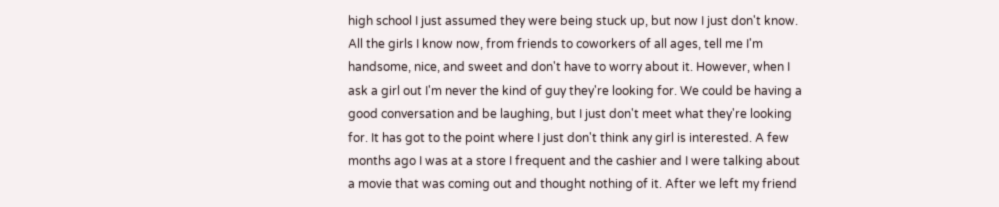high school I just assumed they were being stuck up, but now I just don't know. All the girls I know now, from friends to coworkers of all ages, tell me I'm handsome, nice, and sweet and don't have to worry about it. However, when I ask a girl out I'm never the kind of guy they're looking for. We could be having a good conversation and be laughing, but I just don't meet what they're looking for. It has got to the point where I just don't think any girl is interested. A few months ago I was at a store I frequent and the cashier and I were talking about a movie that was coming out and thought nothing of it. After we left my friend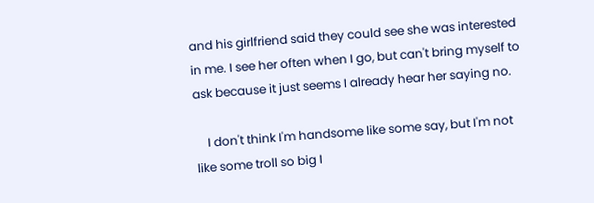and his girlfriend said they could see she was interested in me. I see her often when I go, but can't bring myself to ask because it just seems I already hear her saying no.

    I don't think I'm handsome like some say, but I'm not like some troll so big I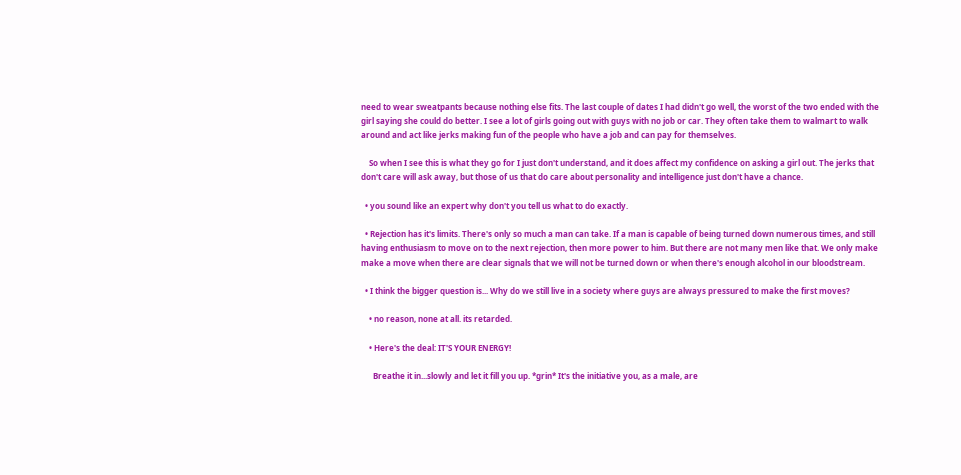need to wear sweatpants because nothing else fits. The last couple of dates I had didn't go well, the worst of the two ended with the girl saying she could do better. I see a lot of girls going out with guys with no job or car. They often take them to walmart to walk around and act like jerks making fun of the people who have a job and can pay for themselves.

    So when I see this is what they go for I just don't understand, and it does affect my confidence on asking a girl out. The jerks that don't care will ask away, but those of us that do care about personality and intelligence just don't have a chance.

  • you sound like an expert why don't you tell us what to do exactly.

  • Rejection has it's limits. There's only so much a man can take. If a man is capable of being turned down numerous times, and still having enthusiasm to move on to the next rejection, then more power to him. But there are not many men like that. We only make make a move when there are clear signals that we will not be turned down or when there's enough alcohol in our bloodstream.

  • I think the bigger question is... Why do we still live in a society where guys are always pressured to make the first moves?

    • no reason, none at all. its retarded.

    • Here's the deal: IT'S YOUR ENERGY!

      Breathe it in...slowly and let it fill you up. *grin* It's the initiative you, as a male, are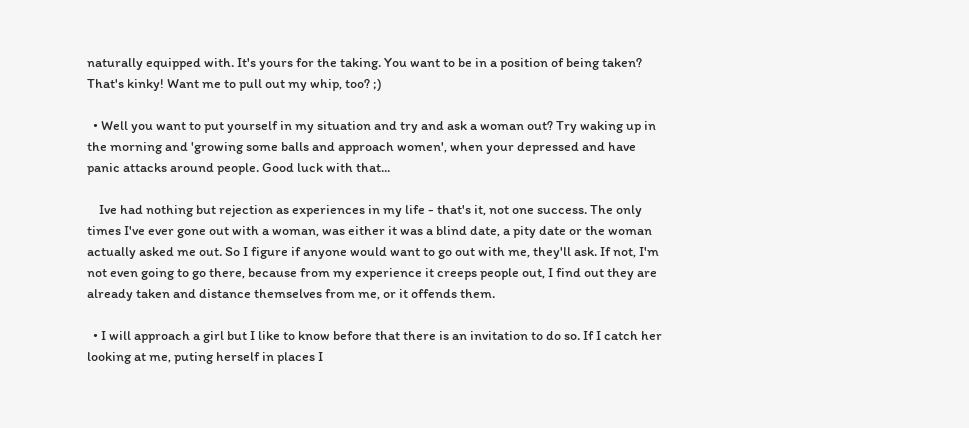naturally equipped with. It's yours for the taking. You want to be in a position of being taken? That's kinky! Want me to pull out my whip, too? ;)

  • Well you want to put yourself in my situation and try and ask a woman out? Try waking up in the morning and 'growing some balls and approach women', when your depressed and have panic attacks around people. Good luck with that...

    Ive had nothing but rejection as experiences in my life - that's it, not one success. The only times I've ever gone out with a woman, was either it was a blind date, a pity date or the woman actually asked me out. So I figure if anyone would want to go out with me, they'll ask. If not, I'm not even going to go there, because from my experience it creeps people out, I find out they are already taken and distance themselves from me, or it offends them.

  • I will approach a girl but I like to know before that there is an invitation to do so. If I catch her looking at me, puting herself in places I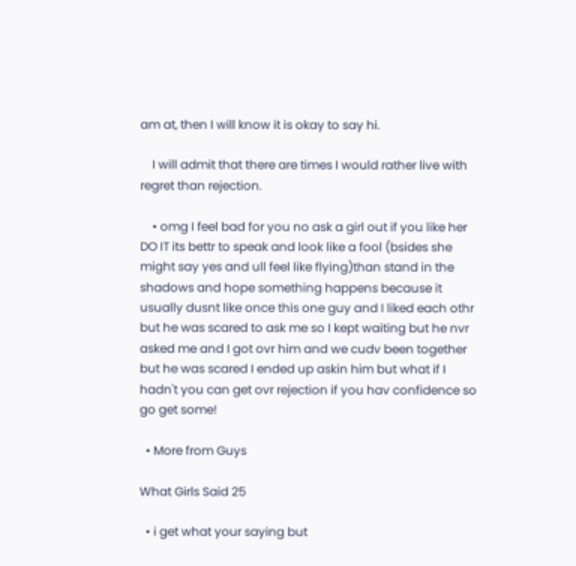am at, then I will know it is okay to say hi.

    I will admit that there are times I would rather live with regret than rejection.

    • omg I feel bad for you no ask a girl out if you like her DO IT its bettr to speak and look like a fool (bsides she might say yes and ull feel like flying)than stand in the shadows and hope something happens because it usually dusnt like once this one guy and I liked each othr but he was scared to ask me so I kept waiting but he nvr asked me and I got ovr him and we cudv been together but he was scared I ended up askin him but what if I hadn't you can get ovr rejection if you hav confidence so go get some!

  • More from Guys

What Girls Said 25

  • i get what your saying but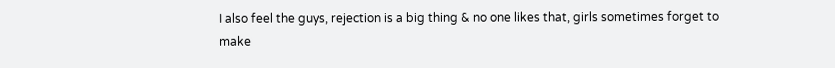I also feel the guys, rejection is a big thing & no one likes that, girls sometimes forget to make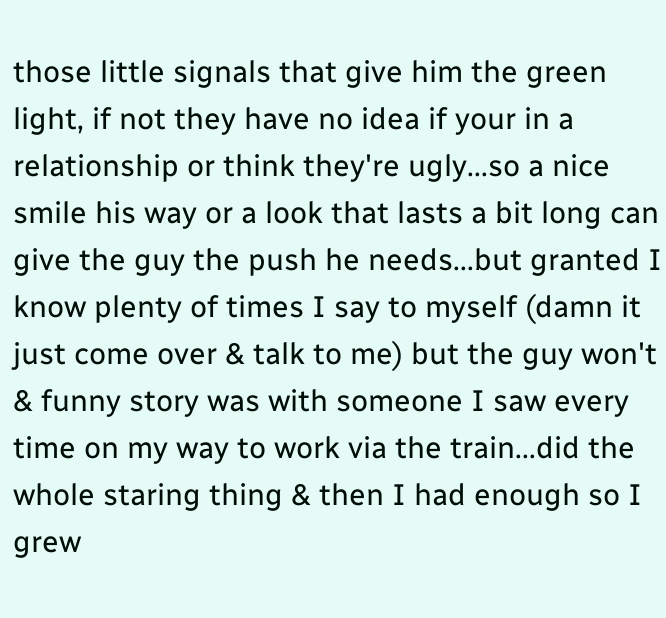those little signals that give him the green light, if not they have no idea if your in a relationship or think they're ugly...so a nice smile his way or a look that lasts a bit long can give the guy the push he needs...but granted I know plenty of times I say to myself (damn it just come over & talk to me) but the guy won't & funny story was with someone I saw every time on my way to work via the train...did the whole staring thing & then I had enough so I grew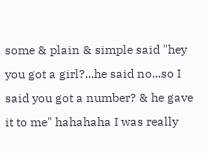some & plain & simple said "hey you got a girl?...he said no...so I said you got a number? & he gave it to me" hahahaha I was really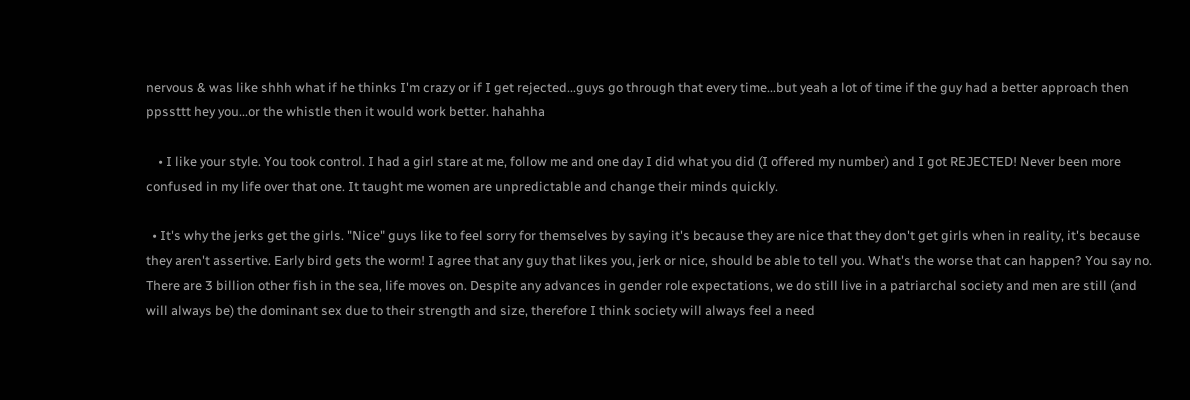nervous & was like shhh what if he thinks I'm crazy or if I get rejected...guys go through that every time...but yeah a lot of time if the guy had a better approach then ppssttt hey you...or the whistle then it would work better. hahahha

    • I like your style. You took control. I had a girl stare at me, follow me and one day I did what you did (I offered my number) and I got REJECTED! Never been more confused in my life over that one. It taught me women are unpredictable and change their minds quickly.

  • It's why the jerks get the girls. "Nice" guys like to feel sorry for themselves by saying it's because they are nice that they don't get girls when in reality, it's because they aren't assertive. Early bird gets the worm! I agree that any guy that likes you, jerk or nice, should be able to tell you. What's the worse that can happen? You say no. There are 3 billion other fish in the sea, life moves on. Despite any advances in gender role expectations, we do still live in a patriarchal society and men are still (and will always be) the dominant sex due to their strength and size, therefore I think society will always feel a need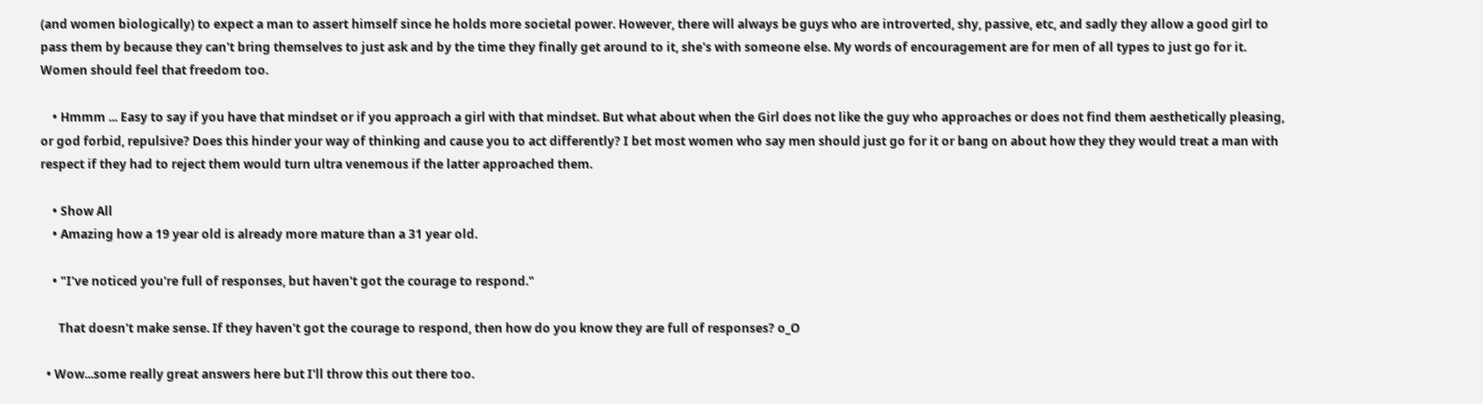(and women biologically) to expect a man to assert himself since he holds more societal power. However, there will always be guys who are introverted, shy, passive, etc, and sadly they allow a good girl to pass them by because they can't bring themselves to just ask and by the time they finally get around to it, she's with someone else. My words of encouragement are for men of all types to just go for it. Women should feel that freedom too.

    • Hmmm ... Easy to say if you have that mindset or if you approach a girl with that mindset. But what about when the Girl does not like the guy who approaches or does not find them aesthetically pleasing, or god forbid, repulsive? Does this hinder your way of thinking and cause you to act differently? I bet most women who say men should just go for it or bang on about how they they would treat a man with respect if they had to reject them would turn ultra venemous if the latter approached them.

    • Show All
    • Amazing how a 19 year old is already more mature than a 31 year old.

    • "I've noticed you're full of responses, but haven't got the courage to respond."

      That doesn't make sense. If they haven't got the courage to respond, then how do you know they are full of responses? o_O

  • Wow...some really great answers here but I'll throw this out there too.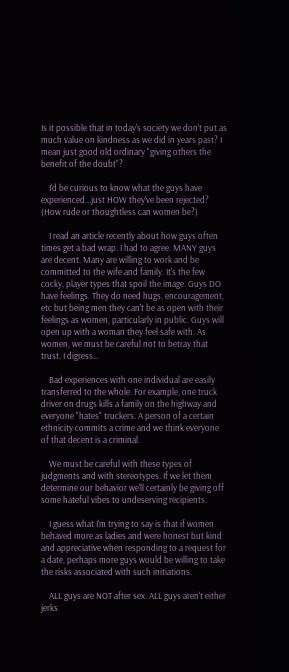Is it possible that in today's society we don't put as much value on kindness as we did in years past? I mean just good old ordinary "giving others the benefit of the doubt"?

    I'd be curious to know what the guys have experienced...just HOW they've been rejected? (How rude or thoughtless can women be?)

    I read an article recently about how guys often times get a bad wrap. I had to agree. MANY guys are decent. Many are willing to work and be committed to the wife and family. It's the few cocky, player types that spoil the image. Guys DO have feelings. They do need hugs, encouragement, etc but being men they can't be as open with their feelings as women, particularly in public. Guys will open up with a woman they feel safe with. As women, we must be careful not to betray that trust. I digress...

    Bad experiences with one individual are easily transferred to the whole. For example, one truck driver on drugs kills a family on the highway and everyone "hates" truckers. A person of a certain ethnicity commits a crime and we think everyone of that decent is a criminal.

    We must be careful with these types of judgments and with stereotypes. If we let them determine our behavior we'll certainly be giving off some hateful vibes to undeserving recipients.

    I guess what I'm trying to say is that if women behaved more as ladies and were honest but kind and appreciative when responding to a request for a date, perhaps more guys would be willing to take the risks associated with such initiations.

    ALL guys are NOT after sex. ALL guys aren't either jerks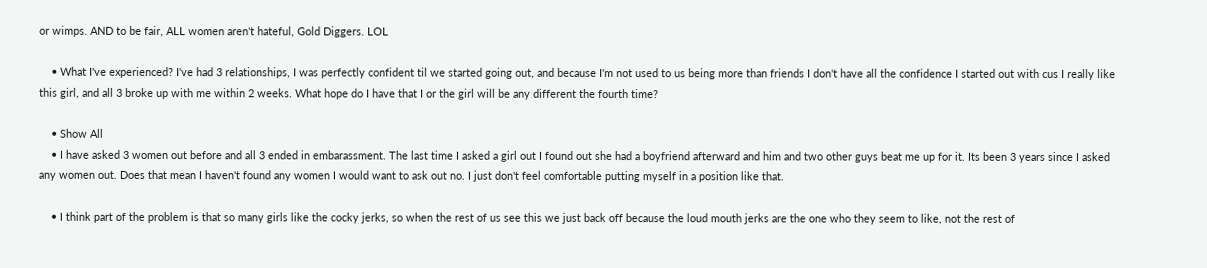or wimps. AND to be fair, ALL women aren't hateful, Gold Diggers. LOL

    • What I've experienced? I've had 3 relationships, I was perfectly confident til we started going out, and because I'm not used to us being more than friends I don't have all the confidence I started out with cus I really like this girl, and all 3 broke up with me within 2 weeks. What hope do I have that I or the girl will be any different the fourth time?

    • Show All
    • I have asked 3 women out before and all 3 ended in embarassment. The last time I asked a girl out I found out she had a boyfriend afterward and him and two other guys beat me up for it. Its been 3 years since I asked any women out. Does that mean I haven't found any women I would want to ask out no. I just don't feel comfortable putting myself in a position like that.

    • I think part of the problem is that so many girls like the cocky jerks, so when the rest of us see this we just back off because the loud mouth jerks are the one who they seem to like, not the rest of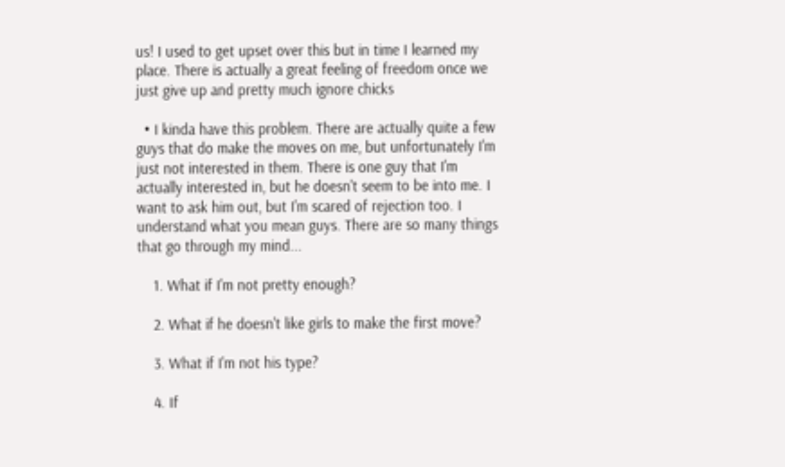us! I used to get upset over this but in time I learned my place. There is actually a great feeling of freedom once we just give up and pretty much ignore chicks

  • I kinda have this problem. There are actually quite a few guys that do make the moves on me, but unfortunately I'm just not interested in them. There is one guy that I'm actually interested in, but he doesn't seem to be into me. I want to ask him out, but I'm scared of rejection too. I understand what you mean guys. There are so many things that go through my mind...

    1. What if I'm not pretty enough?

    2. What if he doesn't like girls to make the first move?

    3. What if I'm not his type?

    4. If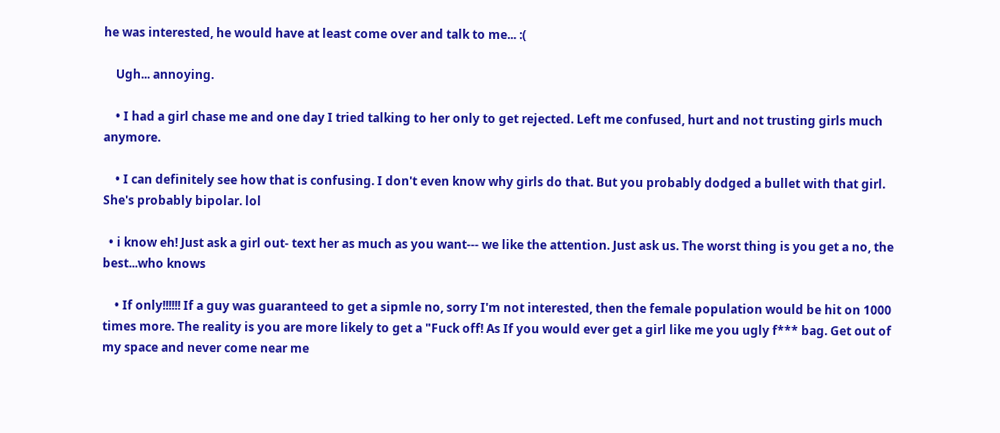he was interested, he would have at least come over and talk to me... :(

    Ugh... annoying.

    • I had a girl chase me and one day I tried talking to her only to get rejected. Left me confused, hurt and not trusting girls much anymore.

    • I can definitely see how that is confusing. I don't even know why girls do that. But you probably dodged a bullet with that girl. She's probably bipolar. lol

  • i know eh! Just ask a girl out- text her as much as you want--- we like the attention. Just ask us. The worst thing is you get a no, the best...who knows

    • If only!!!!!! If a guy was guaranteed to get a sipmle no, sorry I'm not interested, then the female population would be hit on 1000 times more. The reality is you are more likely to get a "Fuck off! As If you would ever get a girl like me you ugly f*** bag. Get out of my space and never come near me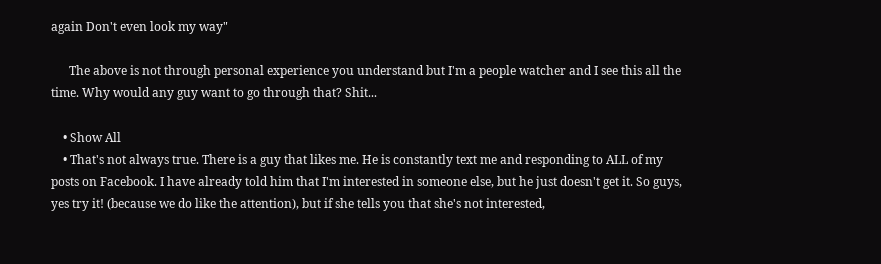again Don't even look my way"

      The above is not through personal experience you understand but I'm a people watcher and I see this all the time. Why would any guy want to go through that? Shit...

    • Show All
    • That's not always true. There is a guy that likes me. He is constantly text me and responding to ALL of my posts on Facebook. I have already told him that I'm interested in someone else, but he just doesn't get it. So guys, yes try it! (because we do like the attention), but if she tells you that she's not interested,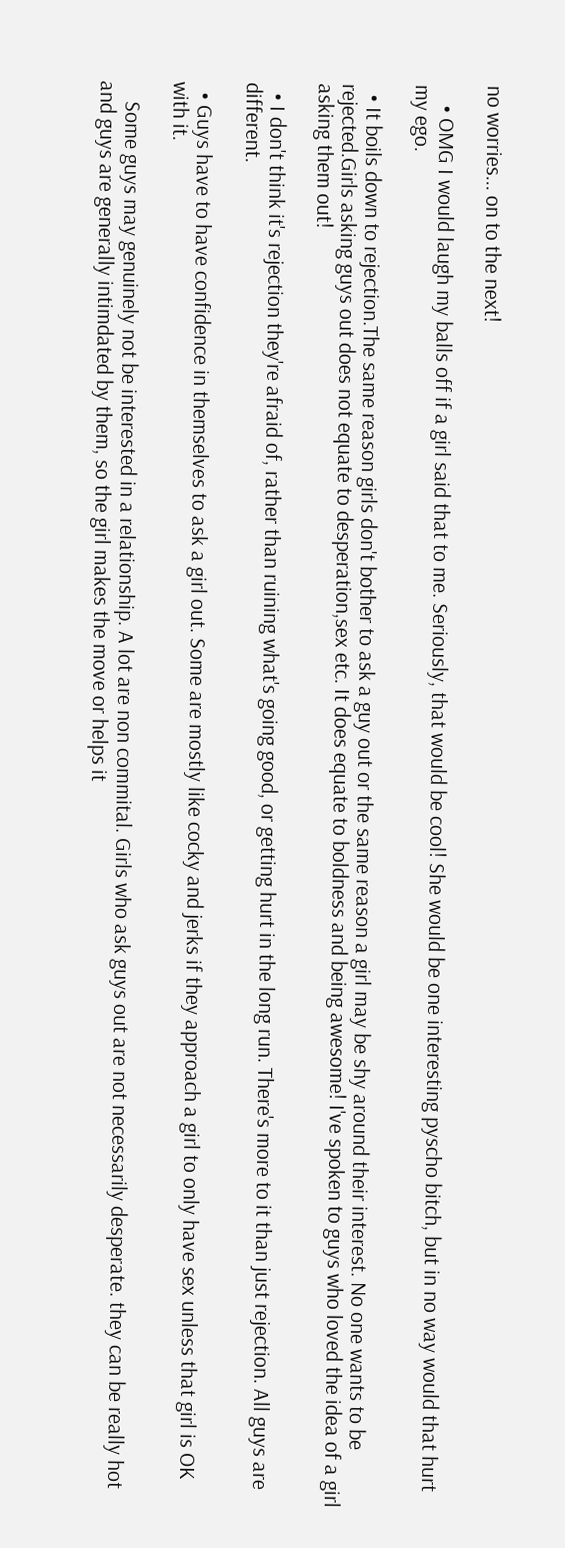no worries... on to the next!

    • OMG I would laugh my balls off if a girl said that to me. Seriously, that would be cool! She would be one interesting pyscho bitch, but in no way would that hurt my ego.

  • It boils down to rejection.The same reason girls don't bother to ask a guy out or the same reason a girl may be shy around their interest. No one wants to be rejected.Girls asking guys out does not equate to desperation,sex etc. It does equate to boldness and being awesome! I've spoken to guys who loved the idea of a girl asking them out!

  • I don't think it's rejection they're afraid of, rather than ruining what's going good, or getting hurt in the long run. There's more to it than just rejection. All guys are different.

  • Guys have to have confidence in themselves to ask a girl out. Some are mostly like cocky and jerks if they approach a girl to only have sex unless that girl is OK with it.

    Some guys may genuinely not be interested in a relationship. A lot are non commital. Girls who ask guys out are not necessarily desperate. they can be really hot and guys are generally intimdated by them, so the girl makes the move or helps it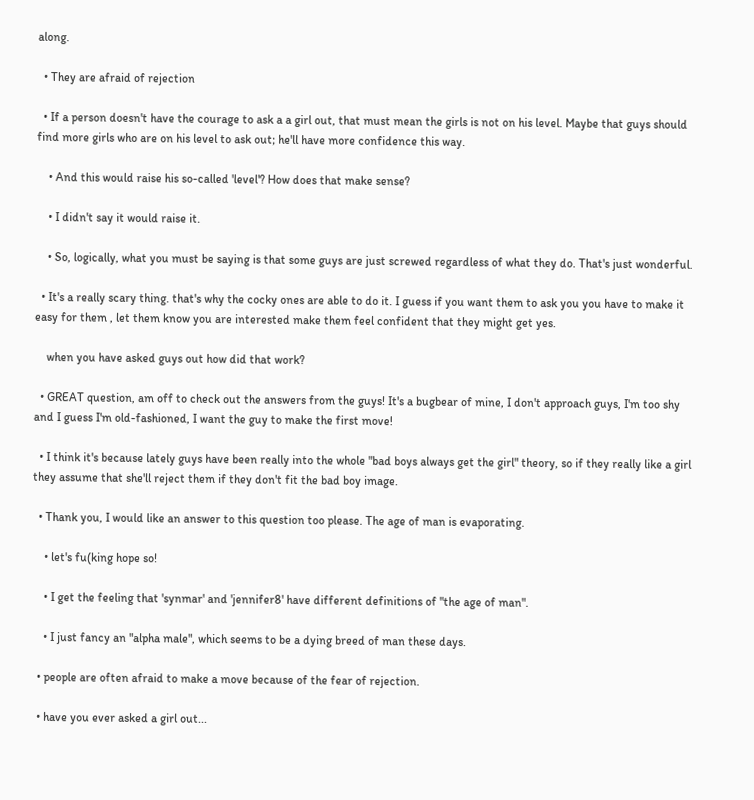along.

  • They are afraid of rejection

  • If a person doesn't have the courage to ask a a girl out, that must mean the girls is not on his level. Maybe that guys should find more girls who are on his level to ask out; he'll have more confidence this way.

    • And this would raise his so-called 'level'? How does that make sense?

    • I didn't say it would raise it.

    • So, logically, what you must be saying is that some guys are just screwed regardless of what they do. That's just wonderful.

  • It's a really scary thing. that's why the cocky ones are able to do it. I guess if you want them to ask you you have to make it easy for them , let them know you are interested make them feel confident that they might get yes.

    when you have asked guys out how did that work?

  • GREAT question, am off to check out the answers from the guys! It's a bugbear of mine, I don't approach guys, I'm too shy and I guess I'm old-fashioned, I want the guy to make the first move!

  • I think it's because lately guys have been really into the whole "bad boys always get the girl" theory, so if they really like a girl they assume that she'll reject them if they don't fit the bad boy image.

  • Thank you, I would like an answer to this question too please. The age of man is evaporating.

    • let's fu(king hope so!

    • I get the feeling that 'synmar' and 'jennifer8' have different definitions of "the age of man".

    • I just fancy an "alpha male", which seems to be a dying breed of man these days.

  • people are often afraid to make a move because of the fear of rejection.

  • have you ever asked a girl out...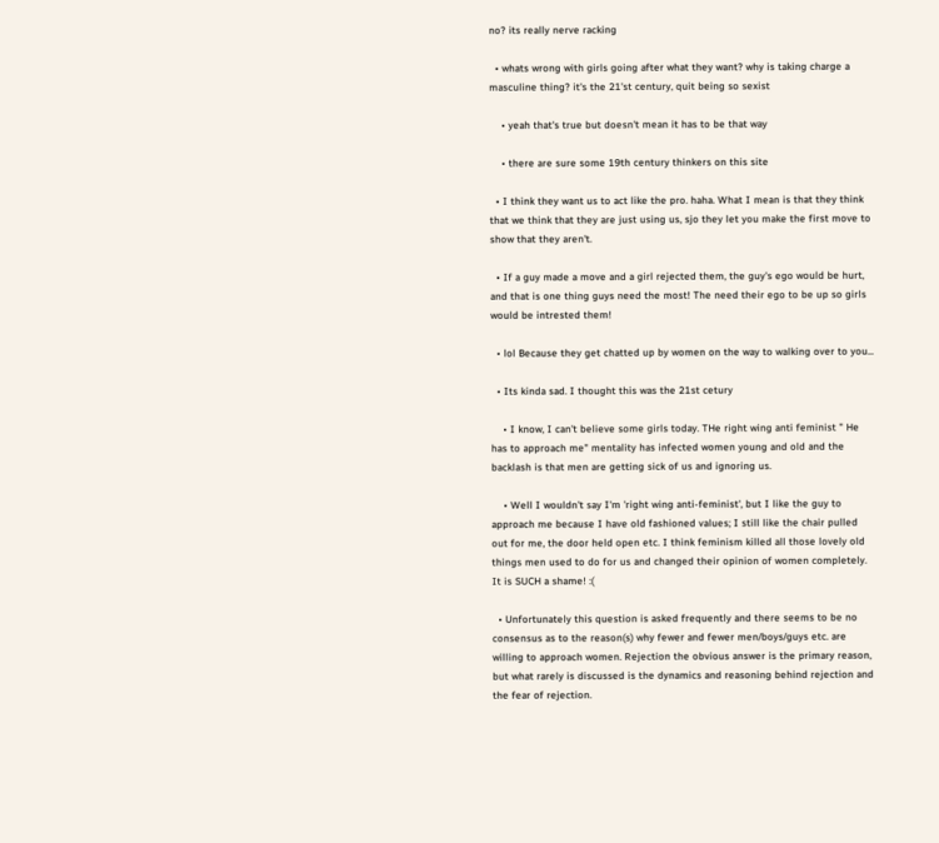no? its really nerve racking

  • whats wrong with girls going after what they want? why is taking charge a masculine thing? it's the 21'st century, quit being so sexist

    • yeah that's true but doesn't mean it has to be that way

    • there are sure some 19th century thinkers on this site

  • I think they want us to act like the pro. haha. What I mean is that they think that we think that they are just using us, sjo they let you make the first move to show that they aren't.

  • If a guy made a move and a girl rejected them, the guy's ego would be hurt, and that is one thing guys need the most! The need their ego to be up so girls would be intrested them!

  • lol Because they get chatted up by women on the way to walking over to you...

  • Its kinda sad. I thought this was the 21st cetury

    • I know, I can't believe some girls today. THe right wing anti feminist " He has to approach me" mentality has infected women young and old and the backlash is that men are getting sick of us and ignoring us.

    • Well I wouldn't say I'm 'right wing anti-feminist', but I like the guy to approach me because I have old fashioned values; I still like the chair pulled out for me, the door held open etc. I think feminism killed all those lovely old things men used to do for us and changed their opinion of women completely. It is SUCH a shame! :(

  • Unfortunately this question is asked frequently and there seems to be no consensus as to the reason(s) why fewer and fewer men/boys/guys etc. are willing to approach women. Rejection the obvious answer is the primary reason, but what rarely is discussed is the dynamics and reasoning behind rejection and the fear of rejection.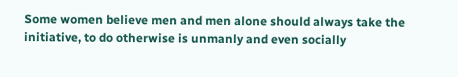Some women believe men and men alone should always take the initiative, to do otherwise is unmanly and even socially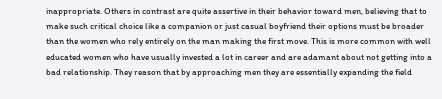inappropriate. Others in contrast are quite assertive in their behavior toward men, believing that to make such critical choice like a companion or just casual boyfriend their options must be broader than the women who rely entirely on the man making the first move. This is more common with well educated women who have usually invested a lot in career and are adamant about not getting into a bad relationship. They reason that by approaching men they are essentially expanding the field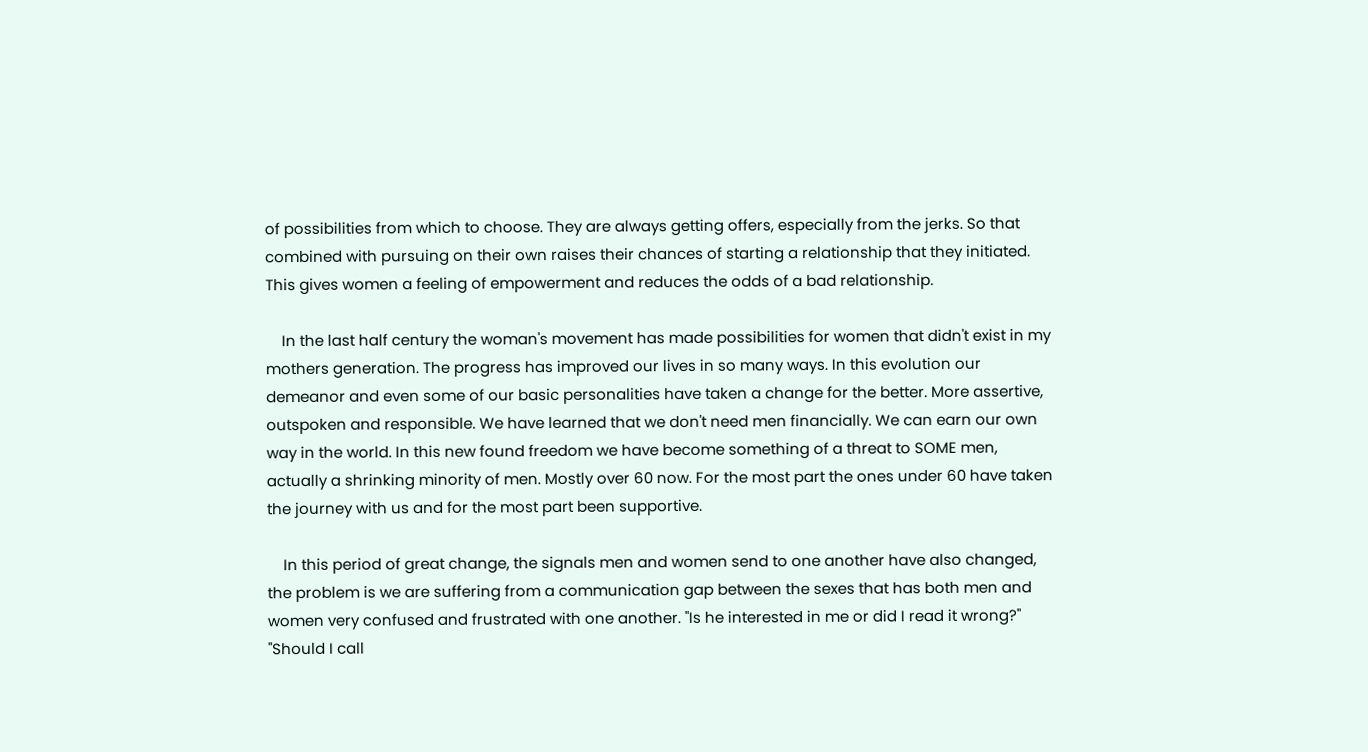of possibilities from which to choose. They are always getting offers, especially from the jerks. So that combined with pursuing on their own raises their chances of starting a relationship that they initiated. This gives women a feeling of empowerment and reduces the odds of a bad relationship.

    In the last half century the woman's movement has made possibilities for women that didn't exist in my mothers generation. The progress has improved our lives in so many ways. In this evolution our demeanor and even some of our basic personalities have taken a change for the better. More assertive, outspoken and responsible. We have learned that we don't need men financially. We can earn our own way in the world. In this new found freedom we have become something of a threat to SOME men, actually a shrinking minority of men. Mostly over 60 now. For the most part the ones under 60 have taken the journey with us and for the most part been supportive.

    In this period of great change, the signals men and women send to one another have also changed, the problem is we are suffering from a communication gap between the sexes that has both men and women very confused and frustrated with one another. "Is he interested in me or did I read it wrong?" "Should I call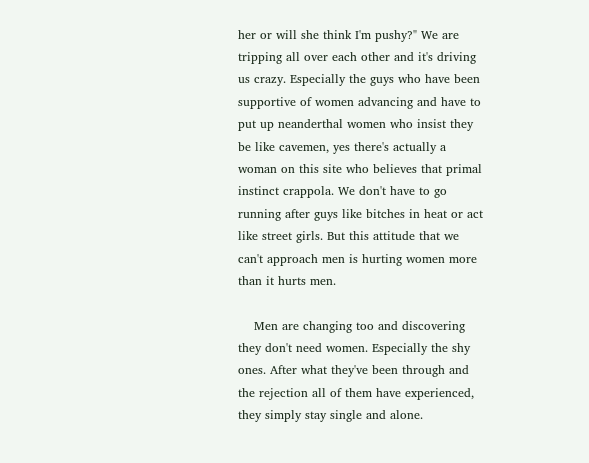her or will she think I'm pushy?" We are tripping all over each other and it's driving us crazy. Especially the guys who have been supportive of women advancing and have to put up neanderthal women who insist they be like cavemen, yes there's actually a woman on this site who believes that primal instinct crappola. We don't have to go running after guys like bitches in heat or act like street girls. But this attitude that we can't approach men is hurting women more than it hurts men.

    Men are changing too and discovering they don't need women. Especially the shy ones. After what they've been through and the rejection all of them have experienced, they simply stay single and alone.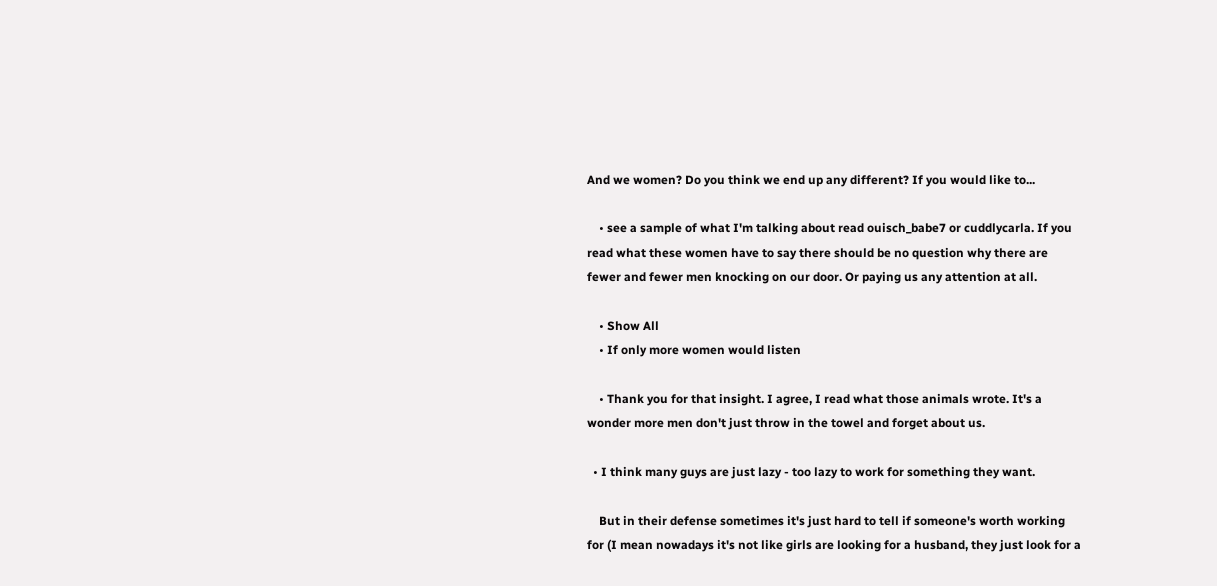And we women? Do you think we end up any different? If you would like to...

    • see a sample of what I'm talking about read ouisch_babe7 or cuddlycarla. If you read what these women have to say there should be no question why there are fewer and fewer men knocking on our door. Or paying us any attention at all.

    • Show All
    • If only more women would listen

    • Thank you for that insight. I agree, I read what those animals wrote. It's a wonder more men don't just throw in the towel and forget about us.

  • I think many guys are just lazy - too lazy to work for something they want.

    But in their defense sometimes it's just hard to tell if someone's worth working for (I mean nowadays it's not like girls are looking for a husband, they just look for a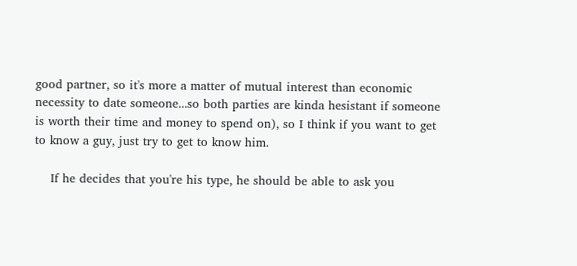good partner, so it's more a matter of mutual interest than economic necessity to date someone...so both parties are kinda hesistant if someone is worth their time and money to spend on), so I think if you want to get to know a guy, just try to get to know him.

    If he decides that you're his type, he should be able to ask you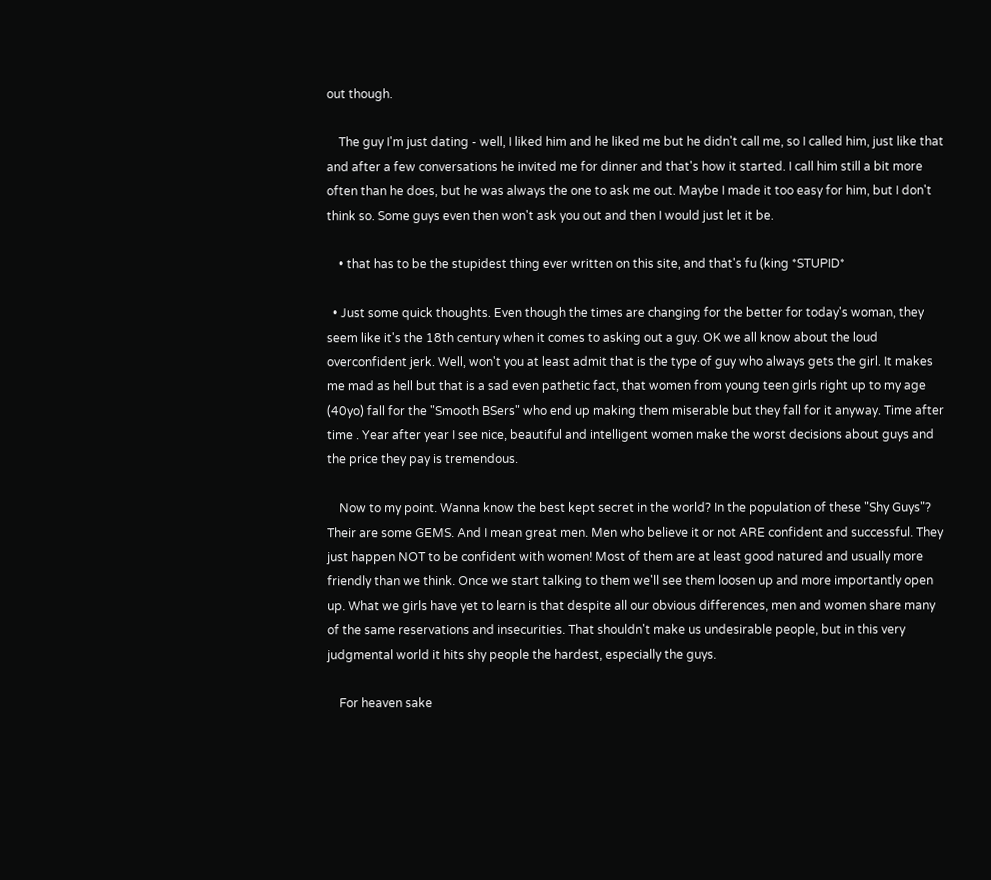out though.

    The guy I'm just dating - well, I liked him and he liked me but he didn't call me, so I called him, just like that and after a few conversations he invited me for dinner and that's how it started. I call him still a bit more often than he does, but he was always the one to ask me out. Maybe I made it too easy for him, but I don't think so. Some guys even then won't ask you out and then I would just let it be.

    • that has to be the stupidest thing ever written on this site, and that's fu (king *STUPID*

  • Just some quick thoughts. Even though the times are changing for the better for today's woman, they seem like it's the 18th century when it comes to asking out a guy. OK we all know about the loud overconfident jerk. Well, won't you at least admit that is the type of guy who always gets the girl. It makes me mad as hell but that is a sad even pathetic fact, that women from young teen girls right up to my age (40yo) fall for the "Smooth BSers" who end up making them miserable but they fall for it anyway. Time after time . Year after year I see nice, beautiful and intelligent women make the worst decisions about guys and the price they pay is tremendous.

    Now to my point. Wanna know the best kept secret in the world? In the population of these "Shy Guys"? Their are some GEMS. And I mean great men. Men who believe it or not ARE confident and successful. They just happen NOT to be confident with women! Most of them are at least good natured and usually more friendly than we think. Once we start talking to them we'll see them loosen up and more importantly open up. What we girls have yet to learn is that despite all our obvious differences, men and women share many of the same reservations and insecurities. That shouldn't make us undesirable people, but in this very judgmental world it hits shy people the hardest, especially the guys.

    For heaven sake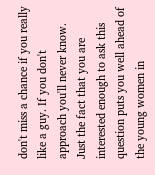don't miss a chance if you really like a guy. If you don't approach you'll never know. Just the fact that you are interested enough to ask this question puts you well ahead of the young women in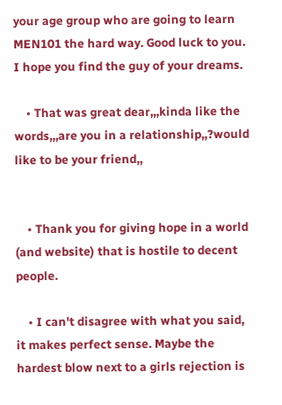your age group who are going to learn MEN101 the hard way. Good luck to you. I hope you find the guy of your dreams.

    • That was great dear,,,kinda like the words,,,are you in a relationship,,?would like to be your friend,,


    • Thank you for giving hope in a world (and website) that is hostile to decent people.

    • I can't disagree with what you said, it makes perfect sense. Maybe the hardest blow next to a girls rejection is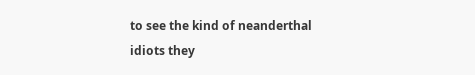to see the kind of neanderthal idiots they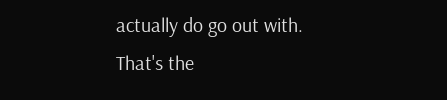actually do go out with. That's the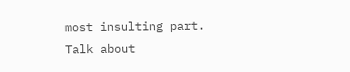most insulting part. Talk about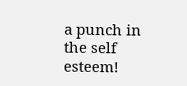a punch in the self esteem!